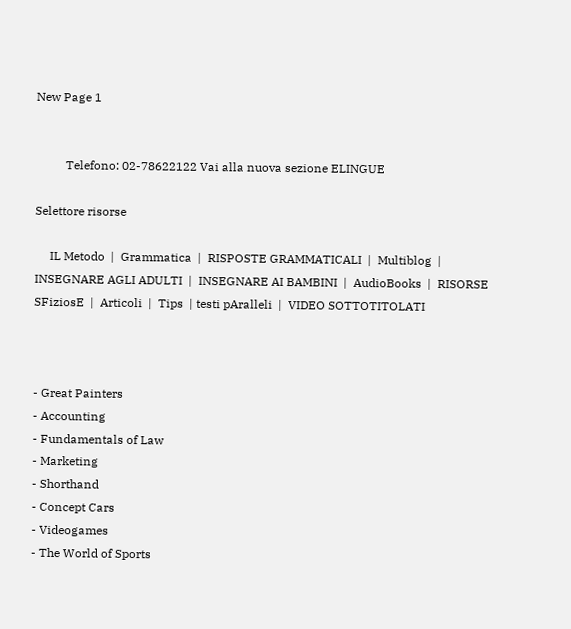New Page 1


          Telefono: 02-78622122 Vai alla nuova sezione ELINGUE

Selettore risorse

     IL Metodo  |  Grammatica  |  RISPOSTE GRAMMATICALI  |  Multiblog  |  INSEGNARE AGLI ADULTI  |  INSEGNARE AI BAMBINI  |  AudioBooks  |  RISORSE SFiziosE  |  Articoli  |  Tips  | testi pAralleli  |  VIDEO SOTTOTITOLATI



- Great Painters
- Accounting
- Fundamentals of Law
- Marketing
- Shorthand
- Concept Cars
- Videogames
- The World of Sports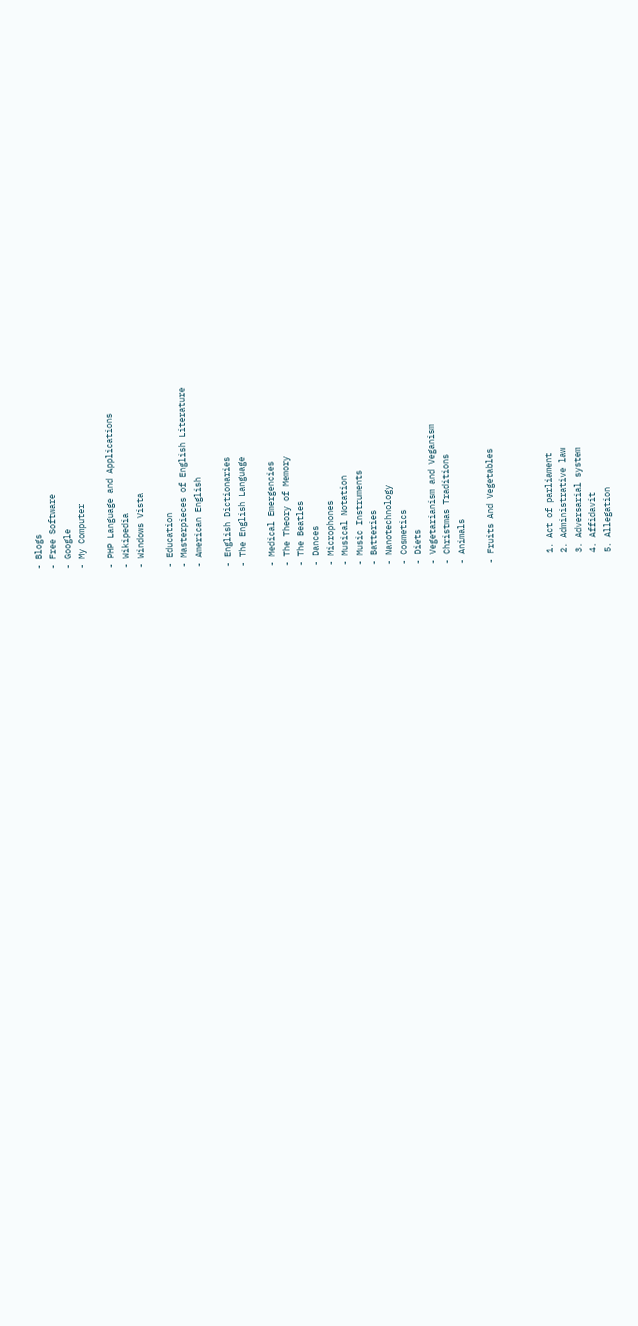- Blogs
- Free Software
- Google
- My Computer

- PHP Language and Applications
- Wikipedia
- Windows Vista

- Education
- Masterpieces of English Literature
- American English

- English Dictionaries
- The English Language

- Medical Emergencies
- The Theory of Memory
- The Beatles
- Dances
- Microphones
- Musical Notation
- Music Instruments
- Batteries
- Nanotechnology
- Cosmetics
- Diets
- Vegetarianism and Veganism
- Christmas Traditions
- Animals

- Fruits And Vegetables



  1. Act of parliament
  2. Administrative law
  3. Adversarial system
  4. Affidavit
  5. Allegation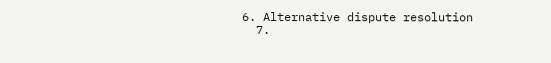6. Alternative dispute resolution
  7.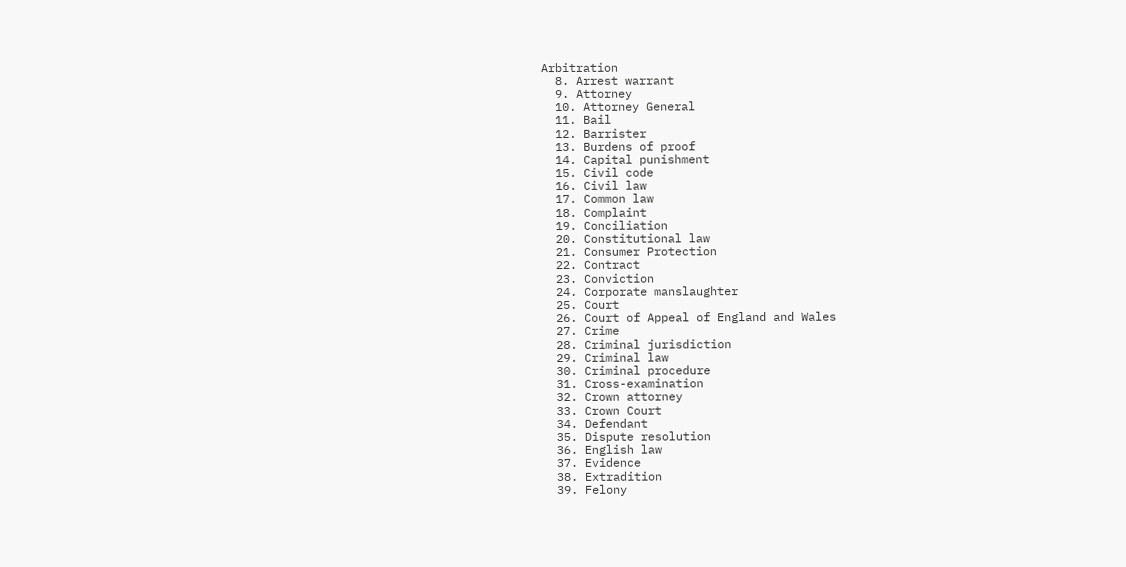Arbitration
  8. Arrest warrant
  9. Attorney
  10. Attorney General
  11. Bail
  12. Barrister
  13. Burdens of proof
  14. Capital punishment
  15. Civil code
  16. Civil law
  17. Common law
  18. Complaint
  19. Conciliation
  20. Constitutional law
  21. Consumer Protection
  22. Contract
  23. Conviction
  24. Corporate manslaughter
  25. Court
  26. Court of Appeal of England and Wales
  27. Crime
  28. Criminal jurisdiction
  29. Criminal law
  30. Criminal procedure
  31. Cross-examination
  32. Crown attorney
  33. Crown Court
  34. Defendant
  35. Dispute resolution
  36. English law
  37. Evidence
  38. Extradition
  39. Felony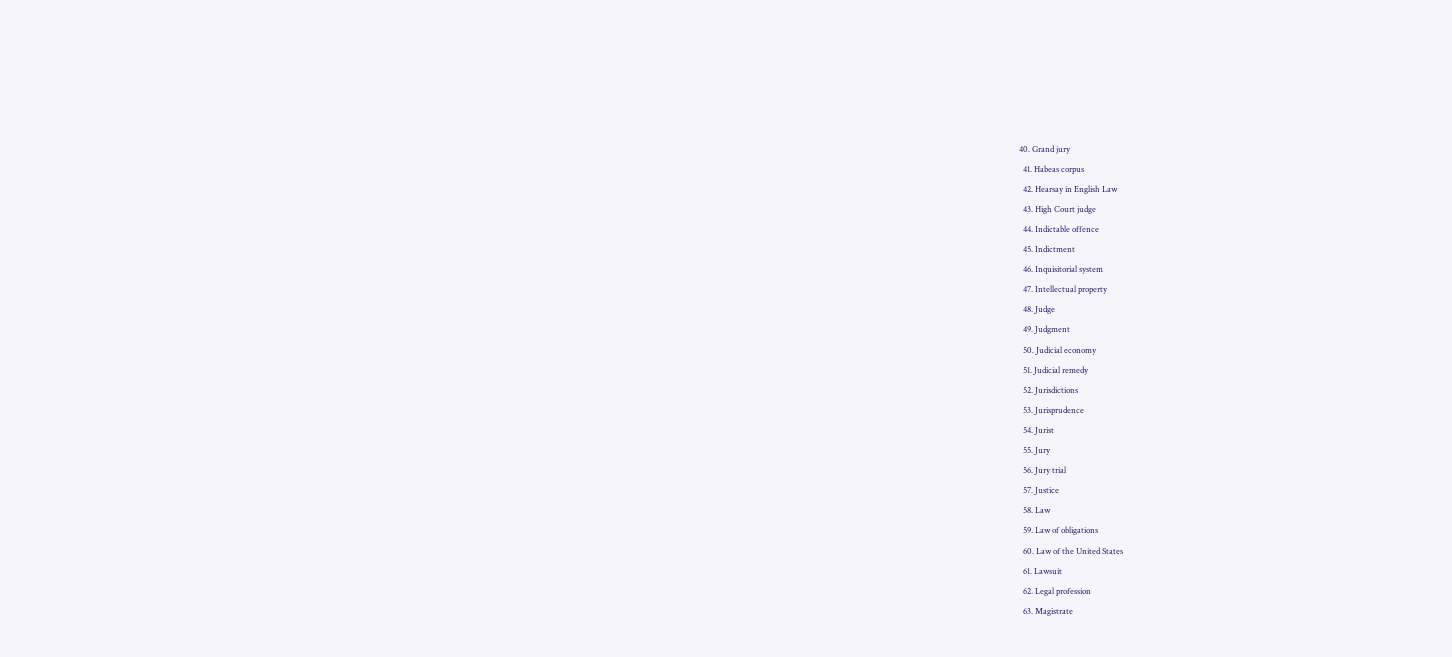40. Grand jury
  41. Habeas corpus
  42. Hearsay in English Law
  43. High Court judge
  44. Indictable offence
  45. Indictment
  46. Inquisitorial system
  47. Intellectual property
  48. Judge
  49. Judgment
  50. Judicial economy
  51. Judicial remedy
  52. Jurisdictions
  53. Jurisprudence
  54. Jurist
  55. Jury
  56. Jury trial
  57. Justice
  58. Law
  59. Law of obligations
  60. Law of the United States
  61. Lawsuit
  62. Legal profession
  63. Magistrate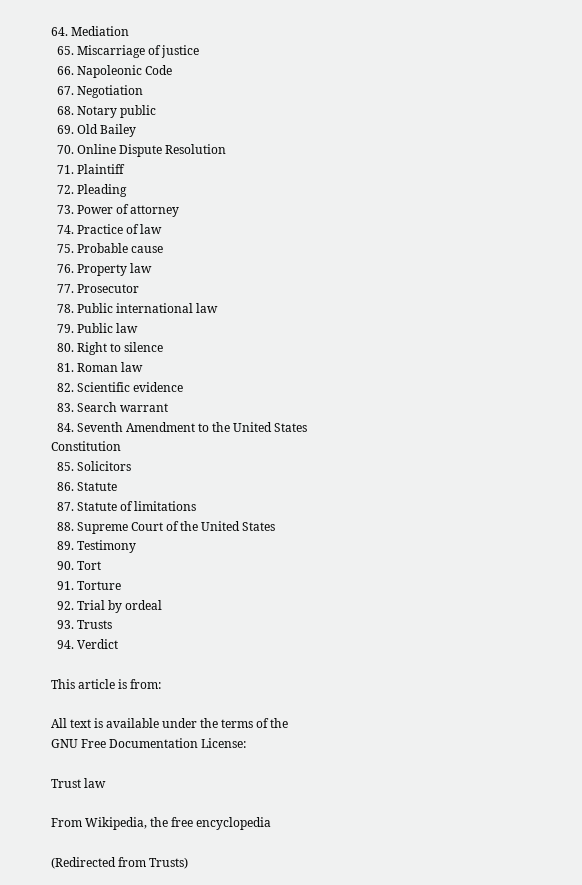64. Mediation
  65. Miscarriage of justice
  66. Napoleonic Code
  67. Negotiation
  68. Notary public
  69. Old Bailey
  70. Online Dispute Resolution
  71. Plaintiff
  72. Pleading
  73. Power of attorney
  74. Practice of law
  75. Probable cause
  76. Property law
  77. Prosecutor
  78. Public international law
  79. Public law
  80. Right to silence
  81. Roman law
  82. Scientific evidence
  83. Search warrant
  84. Seventh Amendment to the United States Constitution
  85. Solicitors
  86. Statute
  87. Statute of limitations
  88. Supreme Court of the United States
  89. Testimony
  90. Tort
  91. Torture
  92. Trial by ordeal
  93. Trusts
  94. Verdict

This article is from:

All text is available under the terms of the GNU Free Documentation License:

Trust law

From Wikipedia, the free encyclopedia

(Redirected from Trusts)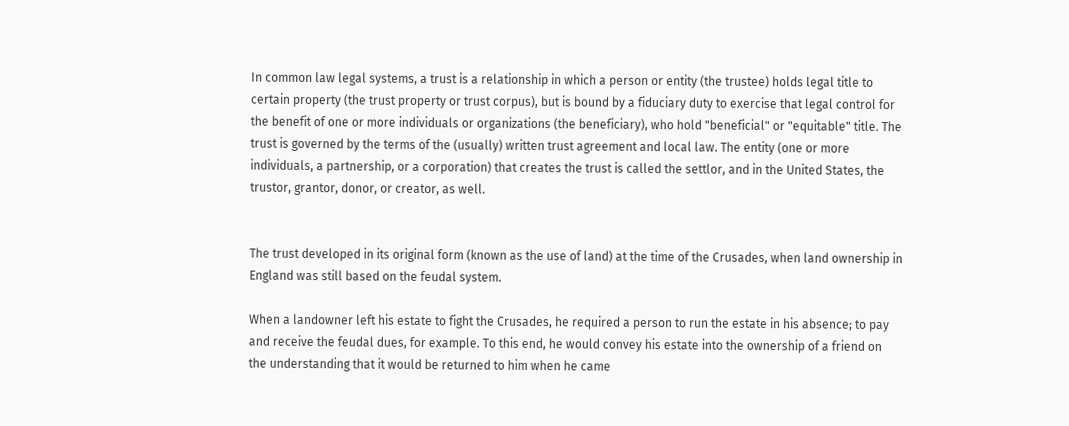In common law legal systems, a trust is a relationship in which a person or entity (the trustee) holds legal title to certain property (the trust property or trust corpus), but is bound by a fiduciary duty to exercise that legal control for the benefit of one or more individuals or organizations (the beneficiary), who hold "beneficial" or "equitable" title. The trust is governed by the terms of the (usually) written trust agreement and local law. The entity (one or more individuals, a partnership, or a corporation) that creates the trust is called the settlor, and in the United States, the trustor, grantor, donor, or creator, as well.


The trust developed in its original form (known as the use of land) at the time of the Crusades, when land ownership in England was still based on the feudal system.

When a landowner left his estate to fight the Crusades, he required a person to run the estate in his absence; to pay and receive the feudal dues, for example. To this end, he would convey his estate into the ownership of a friend on the understanding that it would be returned to him when he came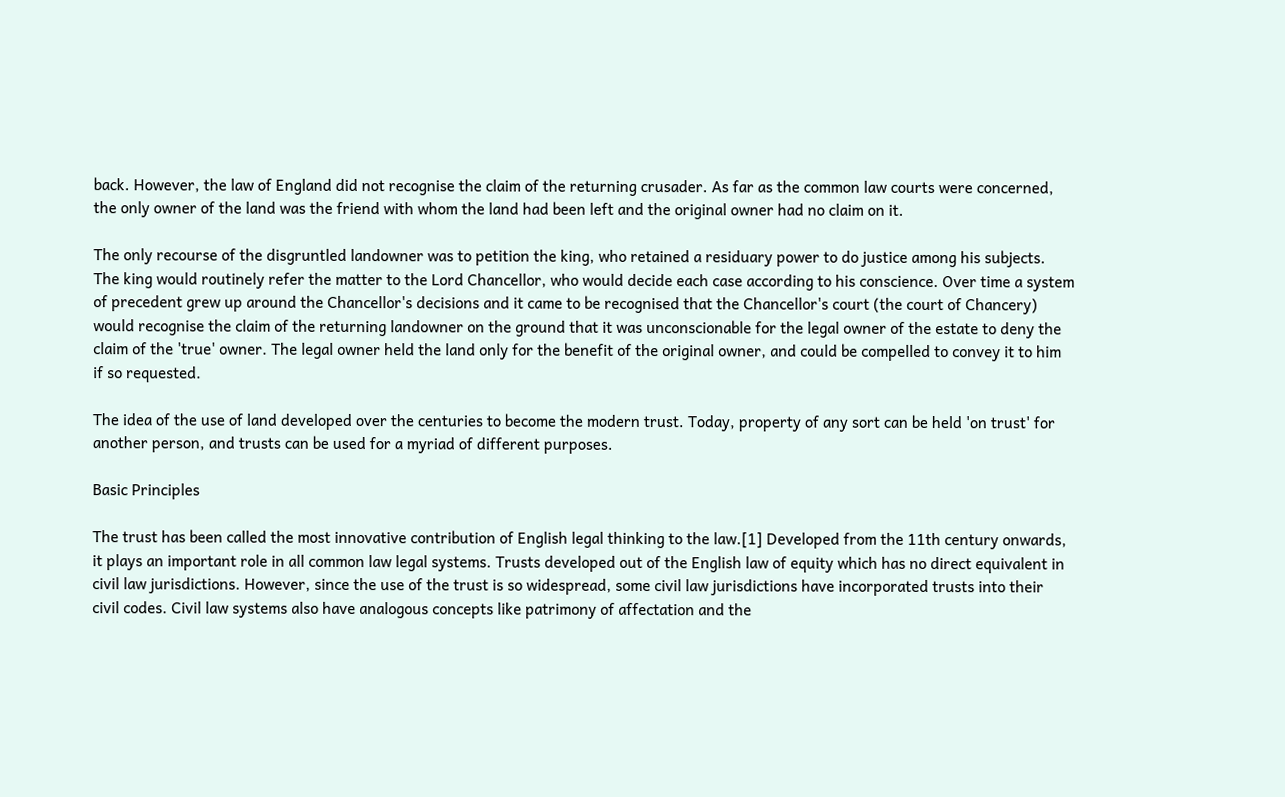back. However, the law of England did not recognise the claim of the returning crusader. As far as the common law courts were concerned, the only owner of the land was the friend with whom the land had been left and the original owner had no claim on it.

The only recourse of the disgruntled landowner was to petition the king, who retained a residuary power to do justice among his subjects. The king would routinely refer the matter to the Lord Chancellor, who would decide each case according to his conscience. Over time a system of precedent grew up around the Chancellor's decisions and it came to be recognised that the Chancellor's court (the court of Chancery) would recognise the claim of the returning landowner on the ground that it was unconscionable for the legal owner of the estate to deny the claim of the 'true' owner. The legal owner held the land only for the benefit of the original owner, and could be compelled to convey it to him if so requested.

The idea of the use of land developed over the centuries to become the modern trust. Today, property of any sort can be held 'on trust' for another person, and trusts can be used for a myriad of different purposes.

Basic Principles

The trust has been called the most innovative contribution of English legal thinking to the law.[1] Developed from the 11th century onwards, it plays an important role in all common law legal systems. Trusts developed out of the English law of equity which has no direct equivalent in civil law jurisdictions. However, since the use of the trust is so widespread, some civil law jurisdictions have incorporated trusts into their civil codes. Civil law systems also have analogous concepts like patrimony of affectation and the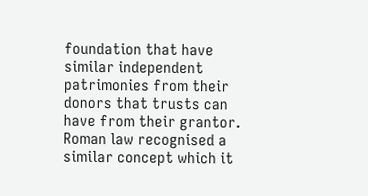foundation that have similar independent patrimonies from their donors that trusts can have from their grantor. Roman law recognised a similar concept which it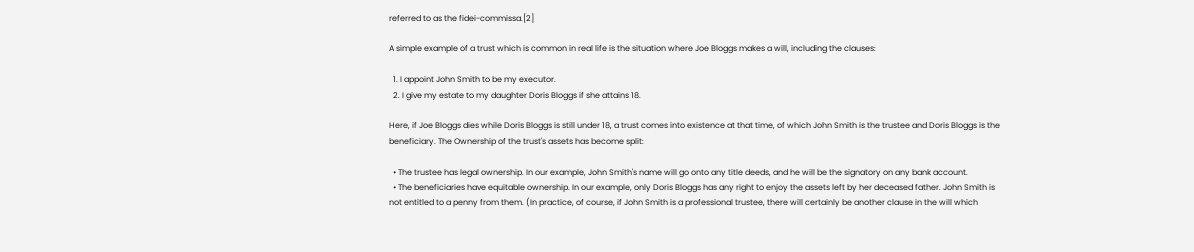referred to as the fidei-commissa.[2]

A simple example of a trust which is common in real life is the situation where Joe Bloggs makes a will, including the clauses:

  1. I appoint John Smith to be my executor.
  2. I give my estate to my daughter Doris Bloggs if she attains 18.

Here, if Joe Bloggs dies while Doris Bloggs is still under 18, a trust comes into existence at that time, of which John Smith is the trustee and Doris Bloggs is the beneficiary. The Ownership of the trust's assets has become split:

  • The trustee has legal ownership. In our example, John Smith's name will go onto any title deeds, and he will be the signatory on any bank account.
  • The beneficiaries have equitable ownership. In our example, only Doris Bloggs has any right to enjoy the assets left by her deceased father. John Smith is not entitled to a penny from them. (In practice, of course, if John Smith is a professional trustee, there will certainly be another clause in the will which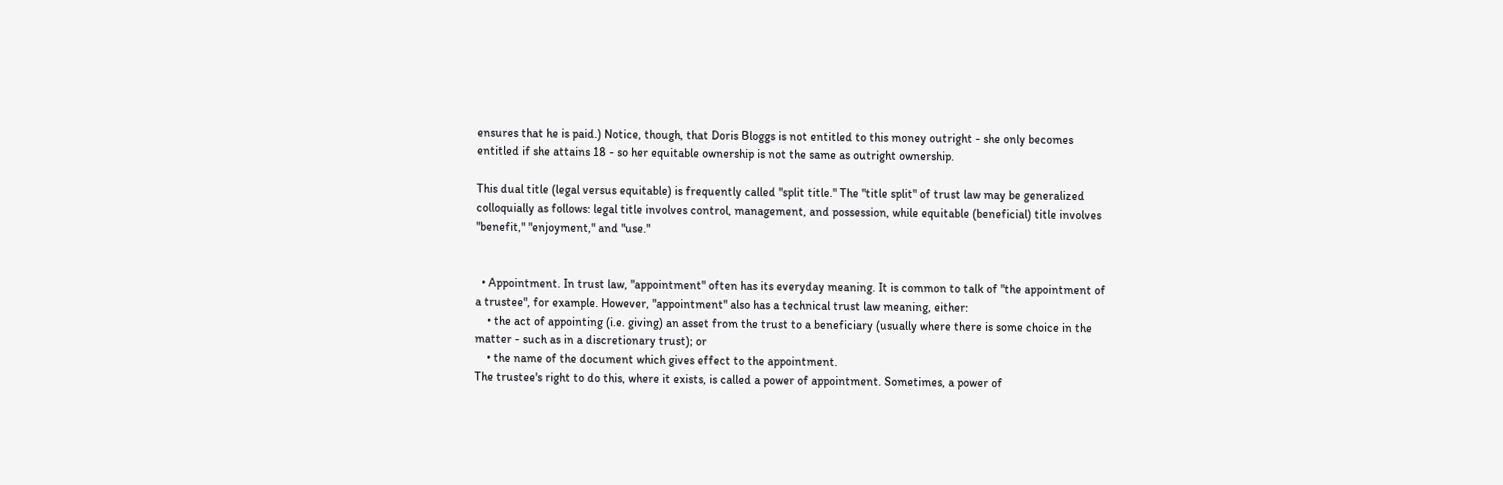ensures that he is paid.) Notice, though, that Doris Bloggs is not entitled to this money outright - she only becomes entitled if she attains 18 - so her equitable ownership is not the same as outright ownership.

This dual title (legal versus equitable) is frequently called "split title." The "title split" of trust law may be generalized colloquially as follows: legal title involves control, management, and possession, while equitable (beneficial) title involves "benefit," "enjoyment," and "use."


  • Appointment. In trust law, "appointment" often has its everyday meaning. It is common to talk of "the appointment of a trustee", for example. However, "appointment" also has a technical trust law meaning, either:
    • the act of appointing (i.e. giving) an asset from the trust to a beneficiary (usually where there is some choice in the matter - such as in a discretionary trust); or
    • the name of the document which gives effect to the appointment.
The trustee's right to do this, where it exists, is called a power of appointment. Sometimes, a power of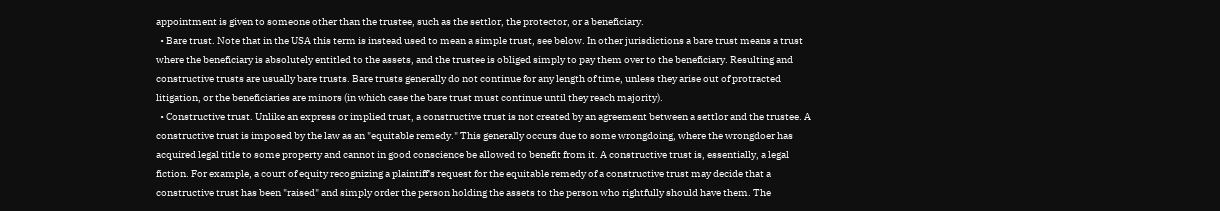appointment is given to someone other than the trustee, such as the settlor, the protector, or a beneficiary.
  • Bare trust. Note that in the USA this term is instead used to mean a simple trust, see below. In other jurisdictions a bare trust means a trust where the beneficiary is absolutely entitled to the assets, and the trustee is obliged simply to pay them over to the beneficiary. Resulting and constructive trusts are usually bare trusts. Bare trusts generally do not continue for any length of time, unless they arise out of protracted litigation, or the beneficiaries are minors (in which case the bare trust must continue until they reach majority).
  • Constructive trust. Unlike an express or implied trust, a constructive trust is not created by an agreement between a settlor and the trustee. A constructive trust is imposed by the law as an "equitable remedy." This generally occurs due to some wrongdoing, where the wrongdoer has acquired legal title to some property and cannot in good conscience be allowed to benefit from it. A constructive trust is, essentially, a legal fiction. For example, a court of equity recognizing a plaintiff's request for the equitable remedy of a constructive trust may decide that a constructive trust has been "raised" and simply order the person holding the assets to the person who rightfully should have them. The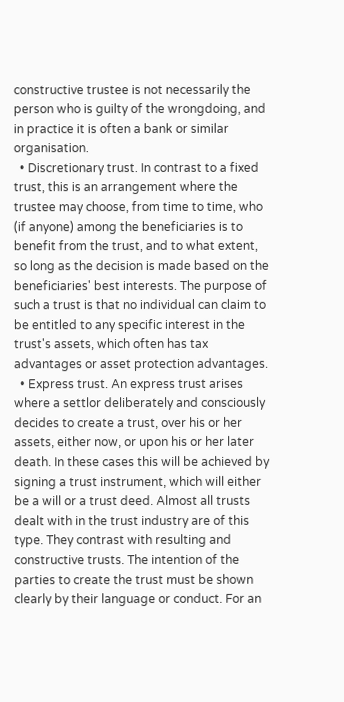constructive trustee is not necessarily the person who is guilty of the wrongdoing, and in practice it is often a bank or similar organisation.
  • Discretionary trust. In contrast to a fixed trust, this is an arrangement where the trustee may choose, from time to time, who (if anyone) among the beneficiaries is to benefit from the trust, and to what extent, so long as the decision is made based on the beneficiaries' best interests. The purpose of such a trust is that no individual can claim to be entitled to any specific interest in the trust's assets, which often has tax advantages or asset protection advantages.
  • Express trust. An express trust arises where a settlor deliberately and consciously decides to create a trust, over his or her assets, either now, or upon his or her later death. In these cases this will be achieved by signing a trust instrument, which will either be a will or a trust deed. Almost all trusts dealt with in the trust industry are of this type. They contrast with resulting and constructive trusts. The intention of the parties to create the trust must be shown clearly by their language or conduct. For an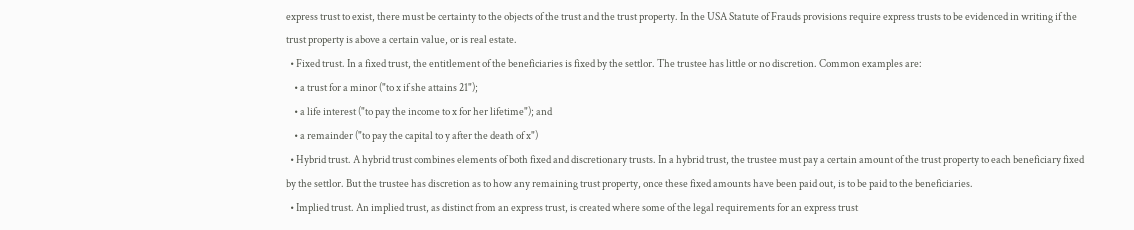express trust to exist, there must be certainty to the objects of the trust and the trust property. In the USA Statute of Frauds provisions require express trusts to be evidenced in writing if the trust property is above a certain value, or is real estate.
  • Fixed trust. In a fixed trust, the entitlement of the beneficiaries is fixed by the settlor. The trustee has little or no discretion. Common examples are:
    • a trust for a minor ("to x if she attains 21");
    • a life interest ("to pay the income to x for her lifetime"); and
    • a remainder ("to pay the capital to y after the death of x")
  • Hybrid trust. A hybrid trust combines elements of both fixed and discretionary trusts. In a hybrid trust, the trustee must pay a certain amount of the trust property to each beneficiary fixed by the settlor. But the trustee has discretion as to how any remaining trust property, once these fixed amounts have been paid out, is to be paid to the beneficiaries.
  • Implied trust. An implied trust, as distinct from an express trust, is created where some of the legal requirements for an express trust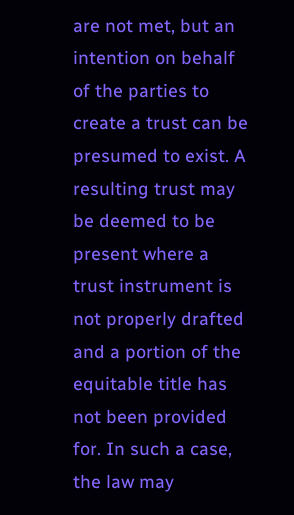are not met, but an intention on behalf of the parties to create a trust can be presumed to exist. A resulting trust may be deemed to be present where a trust instrument is not properly drafted and a portion of the equitable title has not been provided for. In such a case, the law may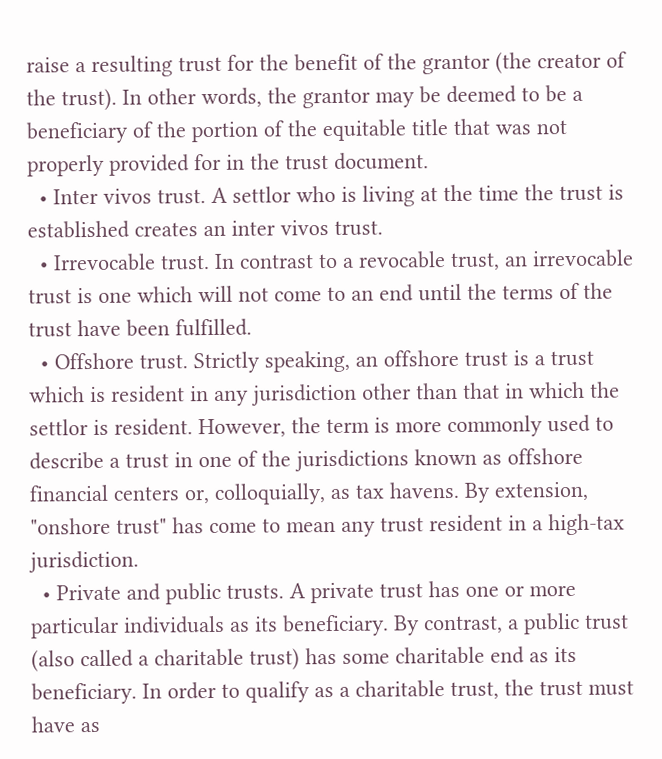raise a resulting trust for the benefit of the grantor (the creator of the trust). In other words, the grantor may be deemed to be a beneficiary of the portion of the equitable title that was not properly provided for in the trust document.
  • Inter vivos trust. A settlor who is living at the time the trust is established creates an inter vivos trust.
  • Irrevocable trust. In contrast to a revocable trust, an irrevocable trust is one which will not come to an end until the terms of the trust have been fulfilled.
  • Offshore trust. Strictly speaking, an offshore trust is a trust which is resident in any jurisdiction other than that in which the settlor is resident. However, the term is more commonly used to describe a trust in one of the jurisdictions known as offshore financial centers or, colloquially, as tax havens. By extension, "onshore trust" has come to mean any trust resident in a high-tax jurisdiction.
  • Private and public trusts. A private trust has one or more particular individuals as its beneficiary. By contrast, a public trust (also called a charitable trust) has some charitable end as its beneficiary. In order to qualify as a charitable trust, the trust must have as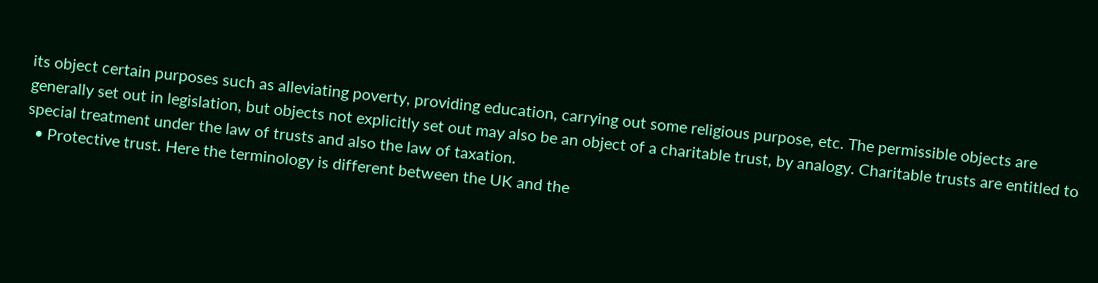its object certain purposes such as alleviating poverty, providing education, carrying out some religious purpose, etc. The permissible objects are generally set out in legislation, but objects not explicitly set out may also be an object of a charitable trust, by analogy. Charitable trusts are entitled to special treatment under the law of trusts and also the law of taxation.
  • Protective trust. Here the terminology is different between the UK and the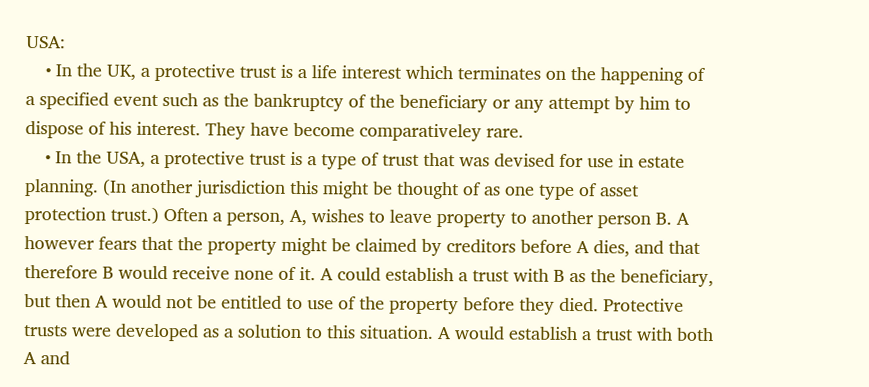USA:
    • In the UK, a protective trust is a life interest which terminates on the happening of a specified event such as the bankruptcy of the beneficiary or any attempt by him to dispose of his interest. They have become comparativeley rare.
    • In the USA, a protective trust is a type of trust that was devised for use in estate planning. (In another jurisdiction this might be thought of as one type of asset protection trust.) Often a person, A, wishes to leave property to another person B. A however fears that the property might be claimed by creditors before A dies, and that therefore B would receive none of it. A could establish a trust with B as the beneficiary, but then A would not be entitled to use of the property before they died. Protective trusts were developed as a solution to this situation. A would establish a trust with both A and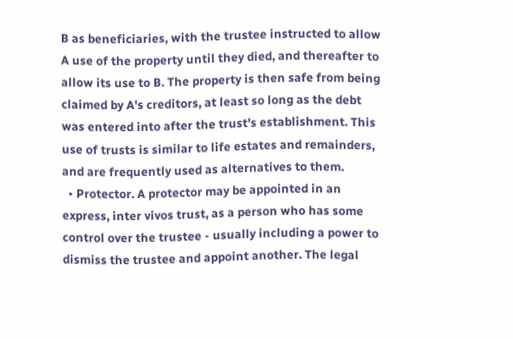B as beneficiaries, with the trustee instructed to allow A use of the property until they died, and thereafter to allow its use to B. The property is then safe from being claimed by A's creditors, at least so long as the debt was entered into after the trust's establishment. This use of trusts is similar to life estates and remainders, and are frequently used as alternatives to them.
  • Protector. A protector may be appointed in an express, inter vivos trust, as a person who has some control over the trustee - usually including a power to dismiss the trustee and appoint another. The legal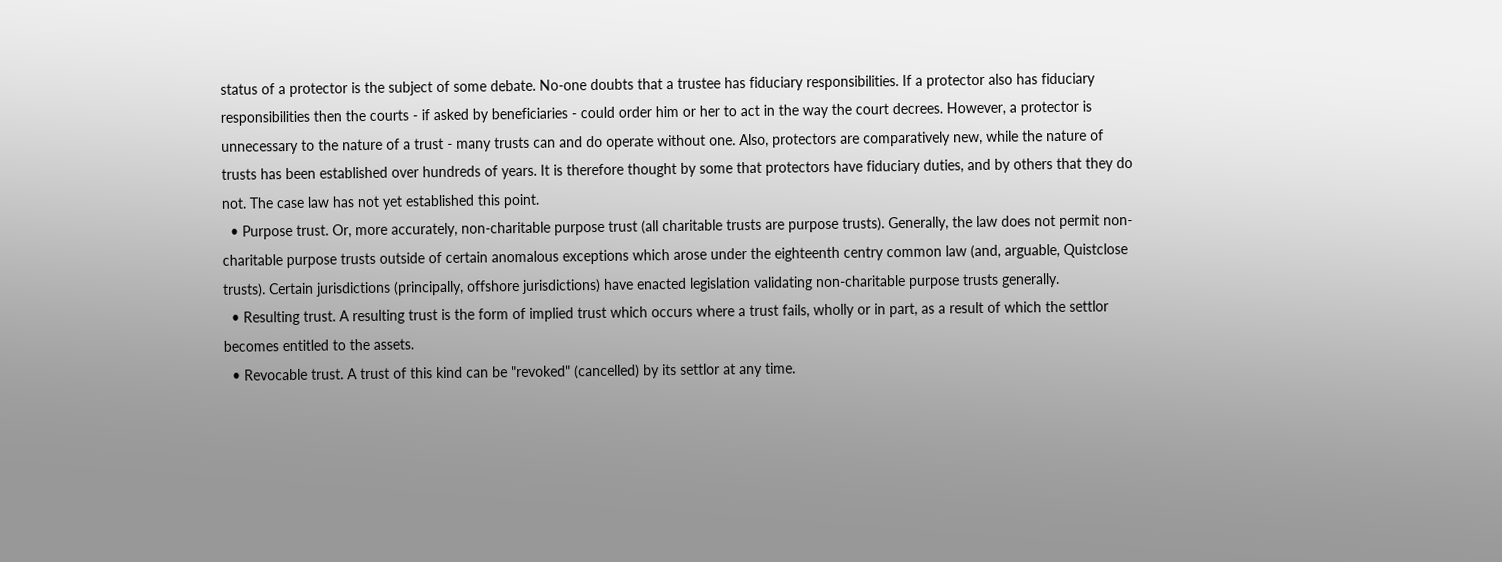status of a protector is the subject of some debate. No-one doubts that a trustee has fiduciary responsibilities. If a protector also has fiduciary responsibilities then the courts - if asked by beneficiaries - could order him or her to act in the way the court decrees. However, a protector is unnecessary to the nature of a trust - many trusts can and do operate without one. Also, protectors are comparatively new, while the nature of trusts has been established over hundreds of years. It is therefore thought by some that protectors have fiduciary duties, and by others that they do not. The case law has not yet established this point.
  • Purpose trust. Or, more accurately, non-charitable purpose trust (all charitable trusts are purpose trusts). Generally, the law does not permit non-charitable purpose trusts outside of certain anomalous exceptions which arose under the eighteenth centry common law (and, arguable, Quistclose trusts). Certain jurisdictions (principally, offshore jurisdictions) have enacted legislation validating non-charitable purpose trusts generally.
  • Resulting trust. A resulting trust is the form of implied trust which occurs where a trust fails, wholly or in part, as a result of which the settlor becomes entitled to the assets.
  • Revocable trust. A trust of this kind can be "revoked" (cancelled) by its settlor at any time.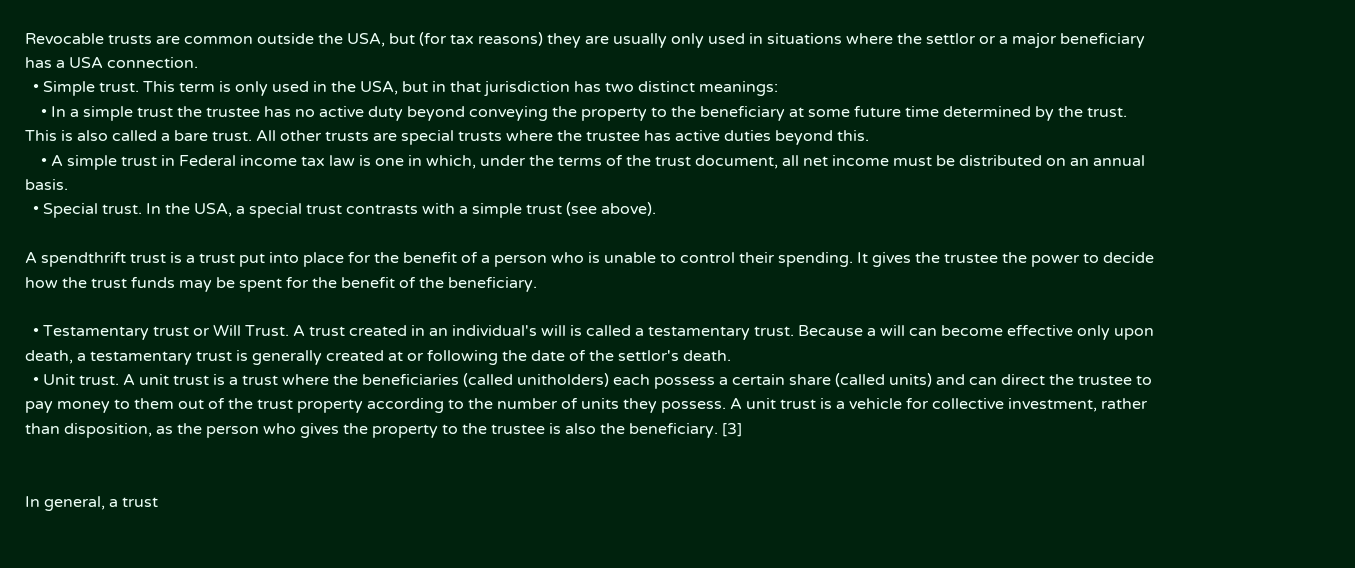Revocable trusts are common outside the USA, but (for tax reasons) they are usually only used in situations where the settlor or a major beneficiary has a USA connection.
  • Simple trust. This term is only used in the USA, but in that jurisdiction has two distinct meanings:
    • In a simple trust the trustee has no active duty beyond conveying the property to the beneficiary at some future time determined by the trust. This is also called a bare trust. All other trusts are special trusts where the trustee has active duties beyond this.
    • A simple trust in Federal income tax law is one in which, under the terms of the trust document, all net income must be distributed on an annual basis.
  • Special trust. In the USA, a special trust contrasts with a simple trust (see above).

A spendthrift trust is a trust put into place for the benefit of a person who is unable to control their spending. It gives the trustee the power to decide how the trust funds may be spent for the benefit of the beneficiary.

  • Testamentary trust or Will Trust. A trust created in an individual's will is called a testamentary trust. Because a will can become effective only upon death, a testamentary trust is generally created at or following the date of the settlor's death.
  • Unit trust. A unit trust is a trust where the beneficiaries (called unitholders) each possess a certain share (called units) and can direct the trustee to pay money to them out of the trust property according to the number of units they possess. A unit trust is a vehicle for collective investment, rather than disposition, as the person who gives the property to the trustee is also the beneficiary. [3]


In general, a trust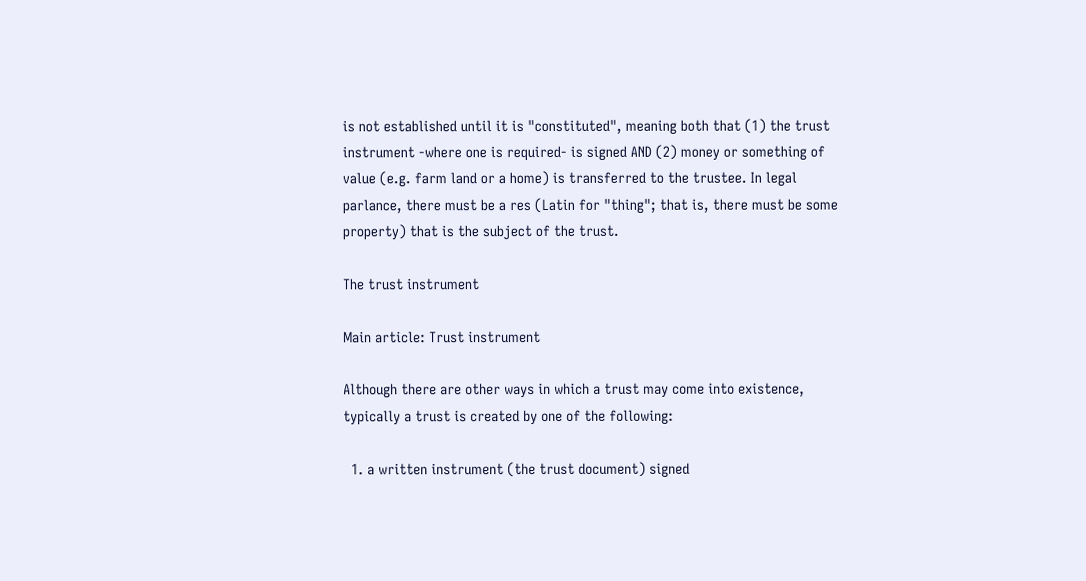is not established until it is "constituted", meaning both that (1) the trust instrument -where one is required- is signed AND (2) money or something of value (e.g. farm land or a home) is transferred to the trustee. In legal parlance, there must be a res (Latin for "thing"; that is, there must be some property) that is the subject of the trust.

The trust instrument

Main article: Trust instrument

Although there are other ways in which a trust may come into existence, typically a trust is created by one of the following:

  1. a written instrument (the trust document) signed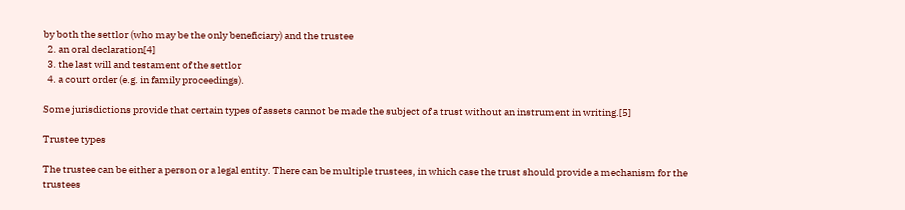by both the settlor (who may be the only beneficiary) and the trustee
  2. an oral declaration[4]
  3. the last will and testament of the settlor
  4. a court order (e.g. in family proceedings).

Some jurisdictions provide that certain types of assets cannot be made the subject of a trust without an instrument in writing.[5]

Trustee types

The trustee can be either a person or a legal entity. There can be multiple trustees, in which case the trust should provide a mechanism for the trustees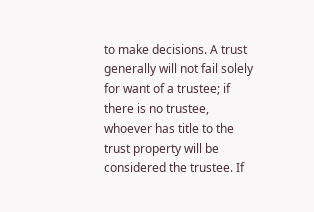to make decisions. A trust generally will not fail solely for want of a trustee; if there is no trustee, whoever has title to the trust property will be considered the trustee. If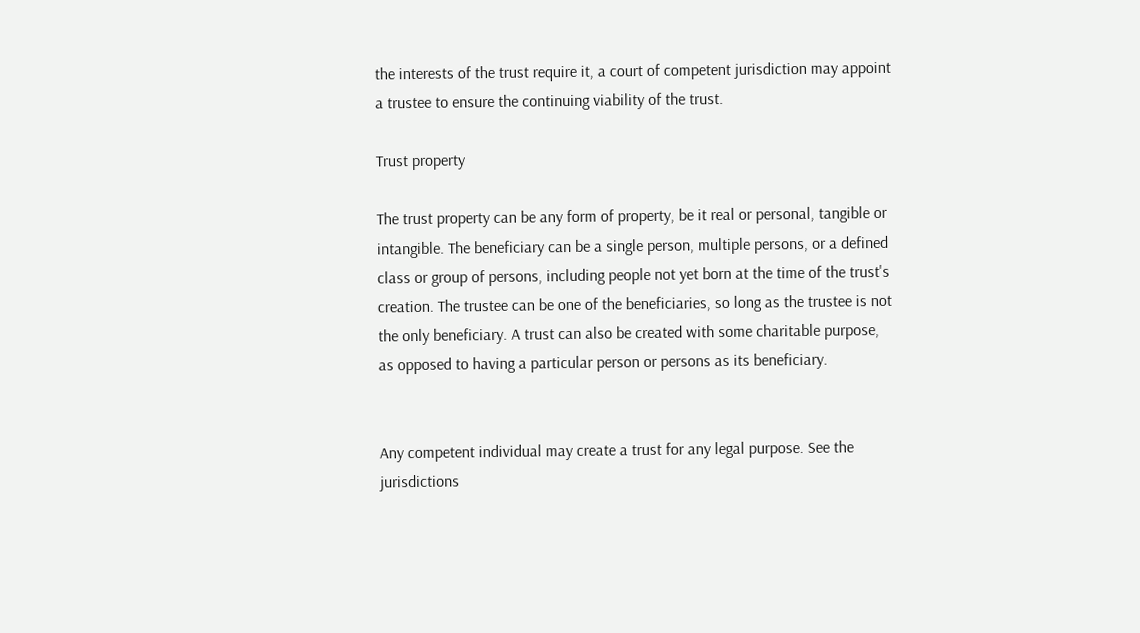the interests of the trust require it, a court of competent jurisdiction may appoint a trustee to ensure the continuing viability of the trust.

Trust property

The trust property can be any form of property, be it real or personal, tangible or intangible. The beneficiary can be a single person, multiple persons, or a defined class or group of persons, including people not yet born at the time of the trust's creation. The trustee can be one of the beneficiaries, so long as the trustee is not the only beneficiary. A trust can also be created with some charitable purpose, as opposed to having a particular person or persons as its beneficiary.


Any competent individual may create a trust for any legal purpose. See the jurisdictions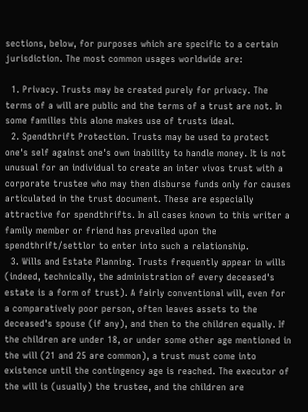sections, below, for purposes which are specific to a certain jurisdiction. The most common usages worldwide are:

  1. Privacy. Trusts may be created purely for privacy. The terms of a will are public and the terms of a trust are not. In some families this alone makes use of trusts ideal.
  2. Spendthrift Protection. Trusts may be used to protect one's self against one's own inability to handle money. It is not unusual for an individual to create an inter vivos trust with a corporate trustee who may then disburse funds only for causes articulated in the trust document. These are especially attractive for spendthrifts. In all cases known to this writer a family member or friend has prevailed upon the spendthrift/settlor to enter into such a relationship.
  3. Wills and Estate Planning. Trusts frequently appear in wills (indeed, technically, the administration of every deceased's estate is a form of trust). A fairly conventional will, even for a comparatively poor person, often leaves assets to the deceased's spouse (if any), and then to the children equally. If the children are under 18, or under some other age mentioned in the will (21 and 25 are common), a trust must come into existence until the contingency age is reached. The executor of the will is (usually) the trustee, and the children are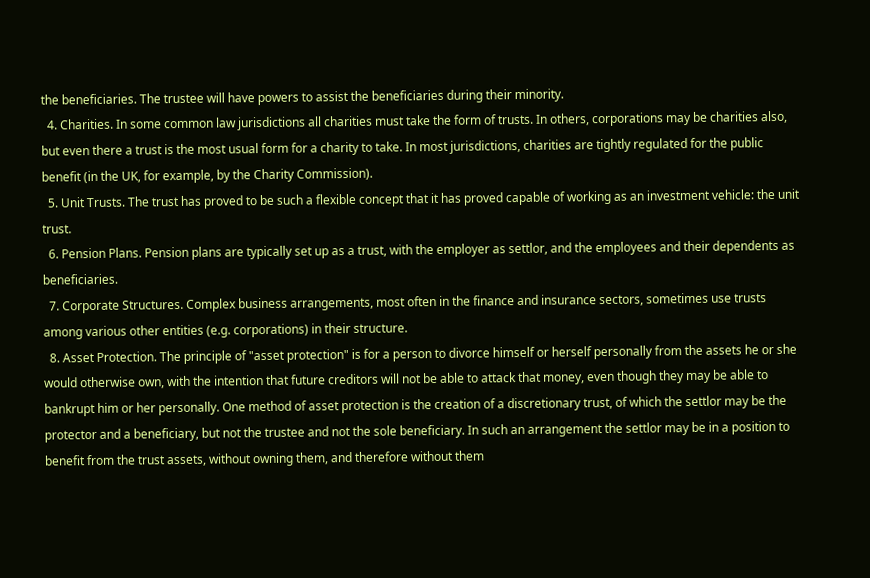the beneficiaries. The trustee will have powers to assist the beneficiaries during their minority.
  4. Charities. In some common law jurisdictions all charities must take the form of trusts. In others, corporations may be charities also, but even there a trust is the most usual form for a charity to take. In most jurisdictions, charities are tightly regulated for the public benefit (in the UK, for example, by the Charity Commission).
  5. Unit Trusts. The trust has proved to be such a flexible concept that it has proved capable of working as an investment vehicle: the unit trust.
  6. Pension Plans. Pension plans are typically set up as a trust, with the employer as settlor, and the employees and their dependents as beneficiaries.
  7. Corporate Structures. Complex business arrangements, most often in the finance and insurance sectors, sometimes use trusts among various other entities (e.g. corporations) in their structure.
  8. Asset Protection. The principle of "asset protection" is for a person to divorce himself or herself personally from the assets he or she would otherwise own, with the intention that future creditors will not be able to attack that money, even though they may be able to bankrupt him or her personally. One method of asset protection is the creation of a discretionary trust, of which the settlor may be the protector and a beneficiary, but not the trustee and not the sole beneficiary. In such an arrangement the settlor may be in a position to benefit from the trust assets, without owning them, and therefore without them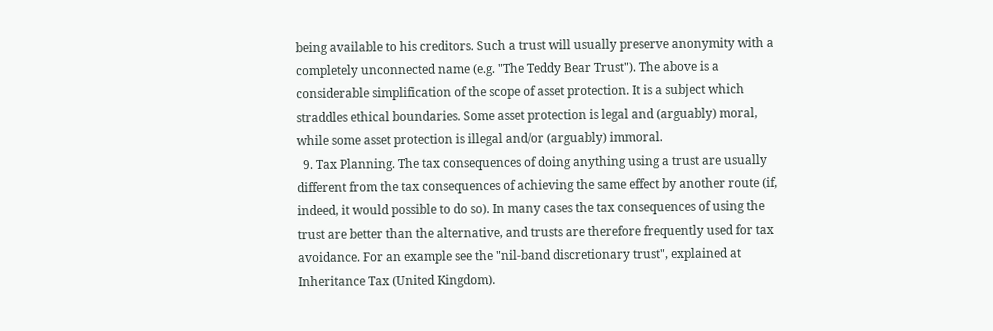being available to his creditors. Such a trust will usually preserve anonymity with a completely unconnected name (e.g. "The Teddy Bear Trust"). The above is a considerable simplification of the scope of asset protection. It is a subject which straddles ethical boundaries. Some asset protection is legal and (arguably) moral, while some asset protection is illegal and/or (arguably) immoral.
  9. Tax Planning. The tax consequences of doing anything using a trust are usually different from the tax consequences of achieving the same effect by another route (if, indeed, it would possible to do so). In many cases the tax consequences of using the trust are better than the alternative, and trusts are therefore frequently used for tax avoidance. For an example see the "nil-band discretionary trust", explained at Inheritance Tax (United Kingdom).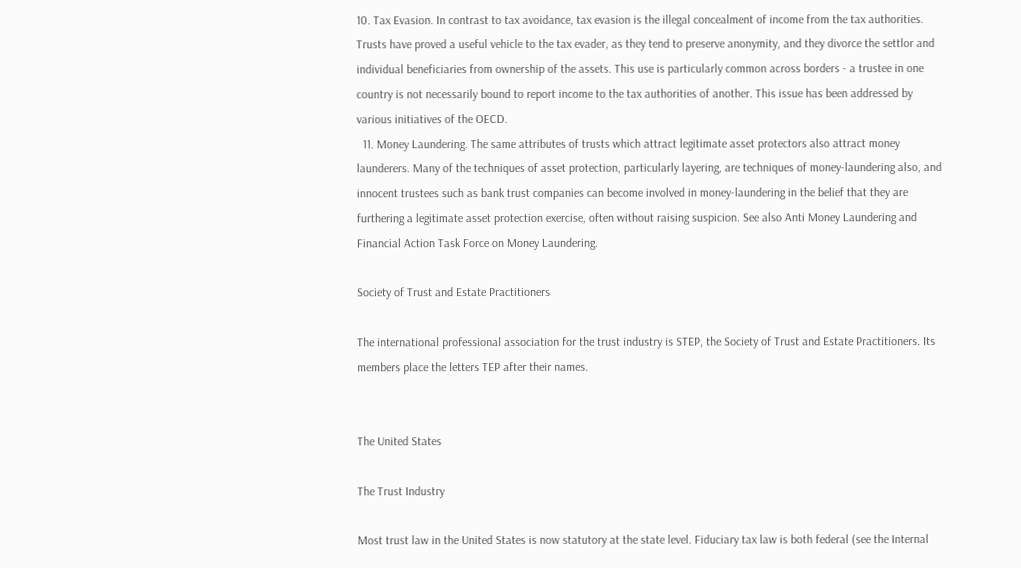10. Tax Evasion. In contrast to tax avoidance, tax evasion is the illegal concealment of income from the tax authorities. Trusts have proved a useful vehicle to the tax evader, as they tend to preserve anonymity, and they divorce the settlor and individual beneficiaries from ownership of the assets. This use is particularly common across borders - a trustee in one country is not necessarily bound to report income to the tax authorities of another. This issue has been addressed by various initiatives of the OECD.
  11. Money Laundering. The same attributes of trusts which attract legitimate asset protectors also attract money launderers. Many of the techniques of asset protection, particularly layering, are techniques of money-laundering also, and innocent trustees such as bank trust companies can become involved in money-laundering in the belief that they are furthering a legitimate asset protection exercise, often without raising suspicion. See also Anti Money Laundering and Financial Action Task Force on Money Laundering.

Society of Trust and Estate Practitioners

The international professional association for the trust industry is STEP, the Society of Trust and Estate Practitioners. Its members place the letters TEP after their names.


The United States

The Trust Industry

Most trust law in the United States is now statutory at the state level. Fiduciary tax law is both federal (see the Internal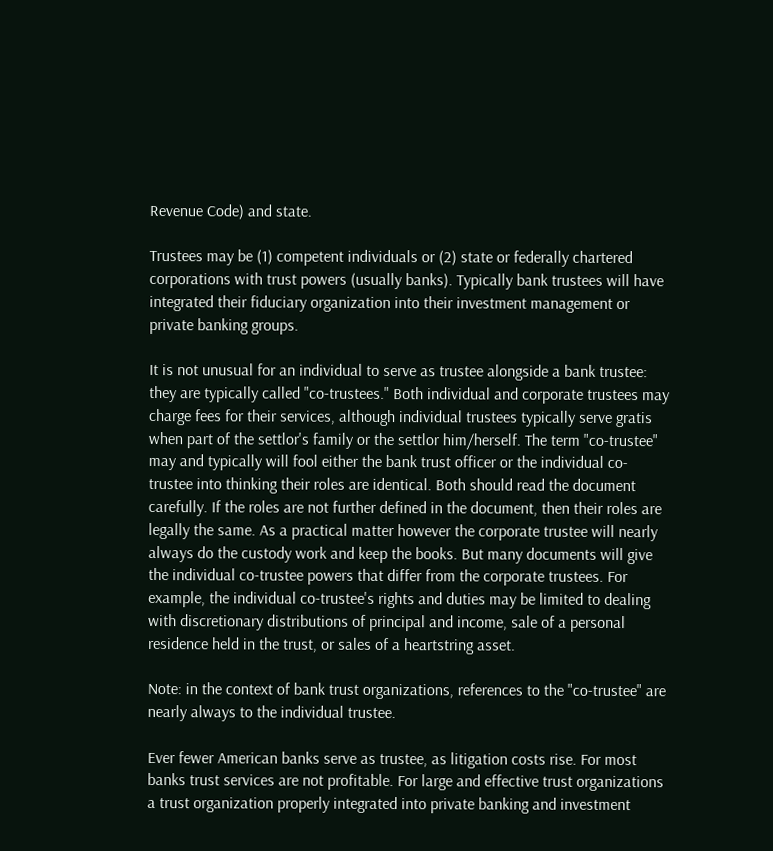Revenue Code) and state.

Trustees may be (1) competent individuals or (2) state or federally chartered corporations with trust powers (usually banks). Typically bank trustees will have integrated their fiduciary organization into their investment management or private banking groups.

It is not unusual for an individual to serve as trustee alongside a bank trustee: they are typically called "co-trustees." Both individual and corporate trustees may charge fees for their services, although individual trustees typically serve gratis when part of the settlor's family or the settlor him/herself. The term "co-trustee" may and typically will fool either the bank trust officer or the individual co-trustee into thinking their roles are identical. Both should read the document carefully. If the roles are not further defined in the document, then their roles are legally the same. As a practical matter however the corporate trustee will nearly always do the custody work and keep the books. But many documents will give the individual co-trustee powers that differ from the corporate trustees. For example, the individual co-trustee's rights and duties may be limited to dealing with discretionary distributions of principal and income, sale of a personal residence held in the trust, or sales of a heartstring asset.

Note: in the context of bank trust organizations, references to the "co-trustee" are nearly always to the individual trustee.

Ever fewer American banks serve as trustee, as litigation costs rise. For most banks trust services are not profitable. For large and effective trust organizations a trust organization properly integrated into private banking and investment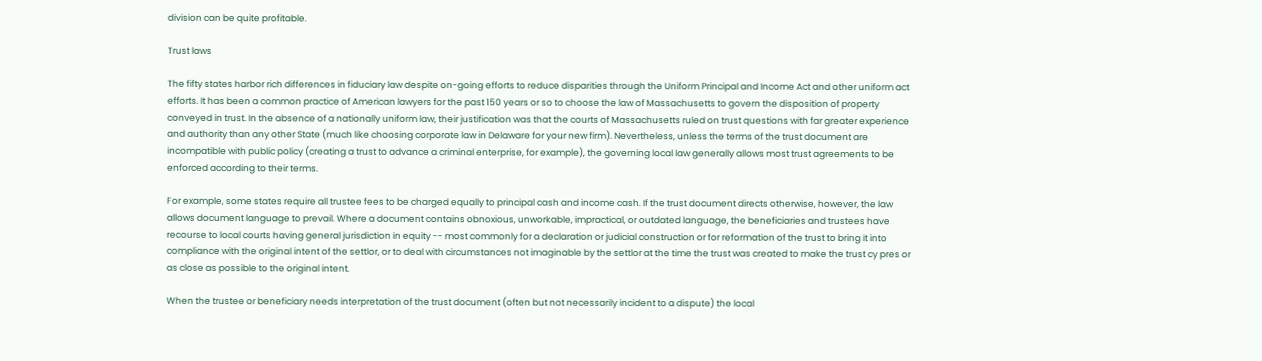division can be quite profitable.

Trust laws

The fifty states harbor rich differences in fiduciary law despite on-going efforts to reduce disparities through the Uniform Principal and Income Act and other uniform act efforts. It has been a common practice of American lawyers for the past 150 years or so to choose the law of Massachusetts to govern the disposition of property conveyed in trust. In the absence of a nationally uniform law, their justification was that the courts of Massachusetts ruled on trust questions with far greater experience and authority than any other State (much like choosing corporate law in Delaware for your new firm). Nevertheless, unless the terms of the trust document are incompatible with public policy (creating a trust to advance a criminal enterprise, for example), the governing local law generally allows most trust agreements to be enforced according to their terms.

For example, some states require all trustee fees to be charged equally to principal cash and income cash. If the trust document directs otherwise, however, the law allows document language to prevail. Where a document contains obnoxious, unworkable, impractical, or outdated language, the beneficiaries and trustees have recourse to local courts having general jurisdiction in equity -- most commonly for a declaration or judicial construction or for reformation of the trust to bring it into compliance with the original intent of the settlor, or to deal with circumstances not imaginable by the settlor at the time the trust was created to make the trust cy pres or as close as possible to the original intent.

When the trustee or beneficiary needs interpretation of the trust document (often but not necessarily incident to a dispute) the local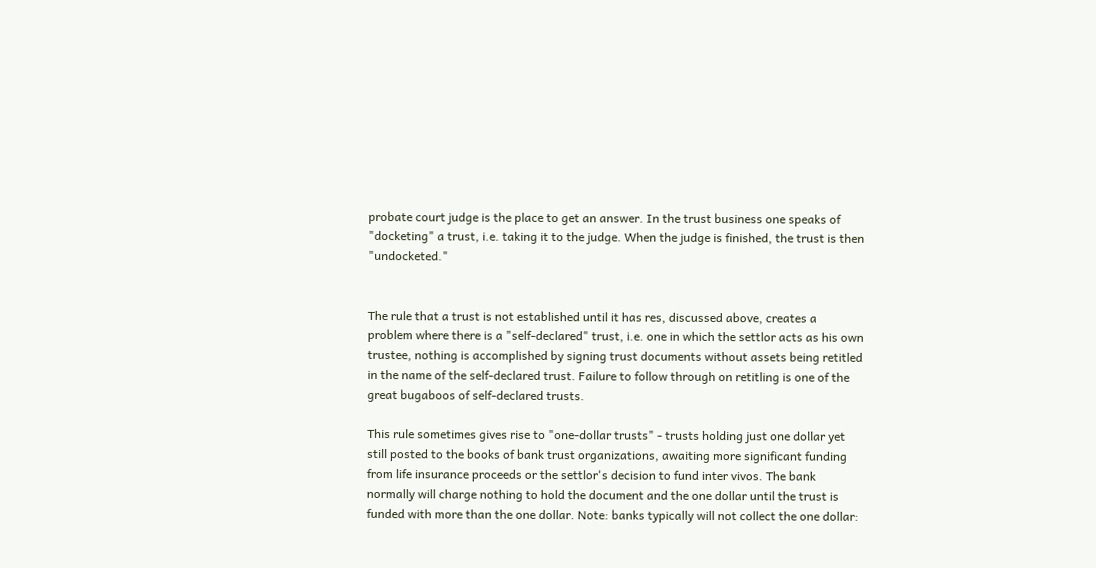probate court judge is the place to get an answer. In the trust business one speaks of "docketing" a trust, i.e. taking it to the judge. When the judge is finished, the trust is then "undocketed."


The rule that a trust is not established until it has res, discussed above, creates a problem where there is a "self-declared" trust, i.e. one in which the settlor acts as his own trustee, nothing is accomplished by signing trust documents without assets being retitled in the name of the self-declared trust. Failure to follow through on retitling is one of the great bugaboos of self-declared trusts.

This rule sometimes gives rise to "one-dollar trusts" - trusts holding just one dollar yet still posted to the books of bank trust organizations, awaiting more significant funding from life insurance proceeds or the settlor's decision to fund inter vivos. The bank normally will charge nothing to hold the document and the one dollar until the trust is funded with more than the one dollar. Note: banks typically will not collect the one dollar: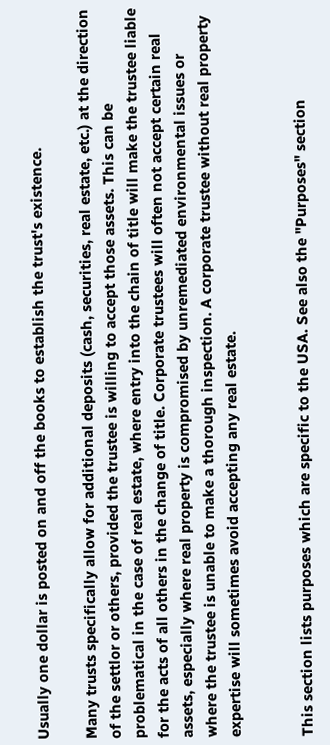Usually one dollar is posted on and off the books to establish the trust's existence.

Many trusts specifically allow for additional deposits (cash, securities, real estate, etc.) at the direction of the settlor or others, provided the trustee is willing to accept those assets. This can be problematical in the case of real estate, where entry into the chain of title will make the trustee liable for the acts of all others in the change of title. Corporate trustees will often not accept certain real assets, especially where real property is compromised by unremediated environmental issues or where the trustee is unable to make a thorough inspection. A corporate trustee without real property expertise will sometimes avoid accepting any real estate.


This section lists purposes which are specific to the USA. See also the "Purposes" section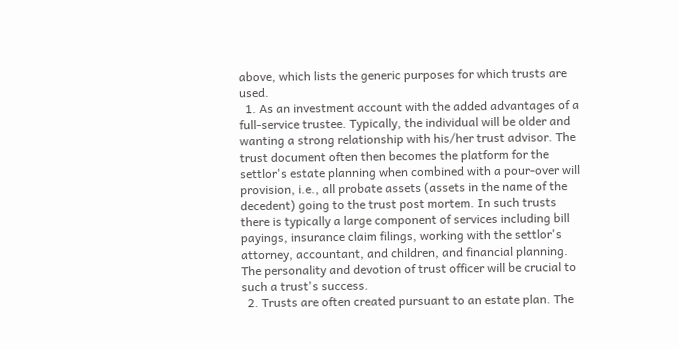above, which lists the generic purposes for which trusts are used.
  1. As an investment account with the added advantages of a full-service trustee. Typically, the individual will be older and wanting a strong relationship with his/her trust advisor. The trust document often then becomes the platform for the settlor's estate planning when combined with a pour-over will provision, i.e., all probate assets (assets in the name of the decedent) going to the trust post mortem. In such trusts there is typically a large component of services including bill payings, insurance claim filings, working with the settlor's attorney, accountant, and children, and financial planning. The personality and devotion of trust officer will be crucial to such a trust's success.
  2. Trusts are often created pursuant to an estate plan. The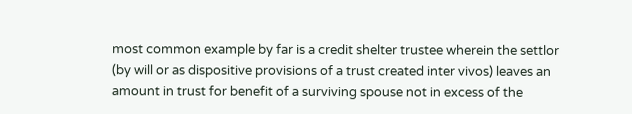most common example by far is a credit shelter trustee wherein the settlor (by will or as dispositive provisions of a trust created inter vivos) leaves an amount in trust for benefit of a surviving spouse not in excess of the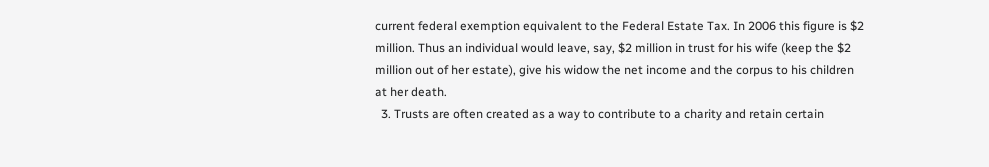current federal exemption equivalent to the Federal Estate Tax. In 2006 this figure is $2 million. Thus an individual would leave, say, $2 million in trust for his wife (keep the $2 million out of her estate), give his widow the net income and the corpus to his children at her death.
  3. Trusts are often created as a way to contribute to a charity and retain certain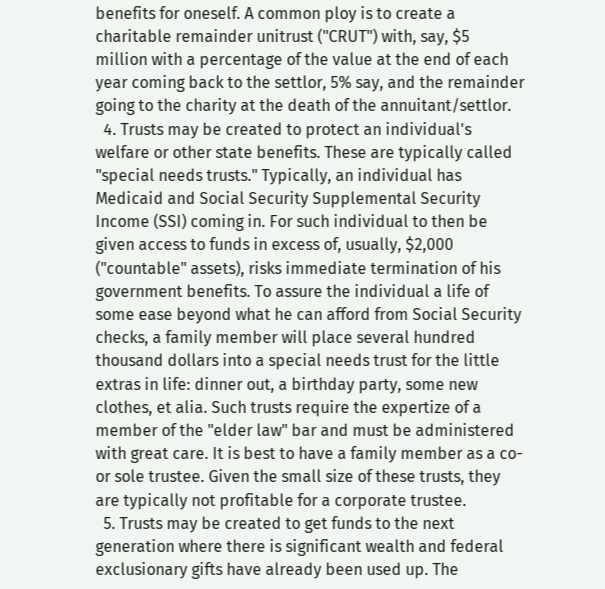benefits for oneself. A common ploy is to create a charitable remainder unitrust ("CRUT") with, say, $5 million with a percentage of the value at the end of each year coming back to the settlor, 5% say, and the remainder going to the charity at the death of the annuitant/settlor.
  4. Trusts may be created to protect an individual's welfare or other state benefits. These are typically called "special needs trusts." Typically, an individual has Medicaid and Social Security Supplemental Security Income (SSI) coming in. For such individual to then be given access to funds in excess of, usually, $2,000 ("countable" assets), risks immediate termination of his government benefits. To assure the individual a life of some ease beyond what he can afford from Social Security checks, a family member will place several hundred thousand dollars into a special needs trust for the little extras in life: dinner out, a birthday party, some new clothes, et alia. Such trusts require the expertize of a member of the "elder law" bar and must be administered with great care. It is best to have a family member as a co- or sole trustee. Given the small size of these trusts, they are typically not profitable for a corporate trustee.
  5. Trusts may be created to get funds to the next generation where there is significant wealth and federal exclusionary gifts have already been used up. The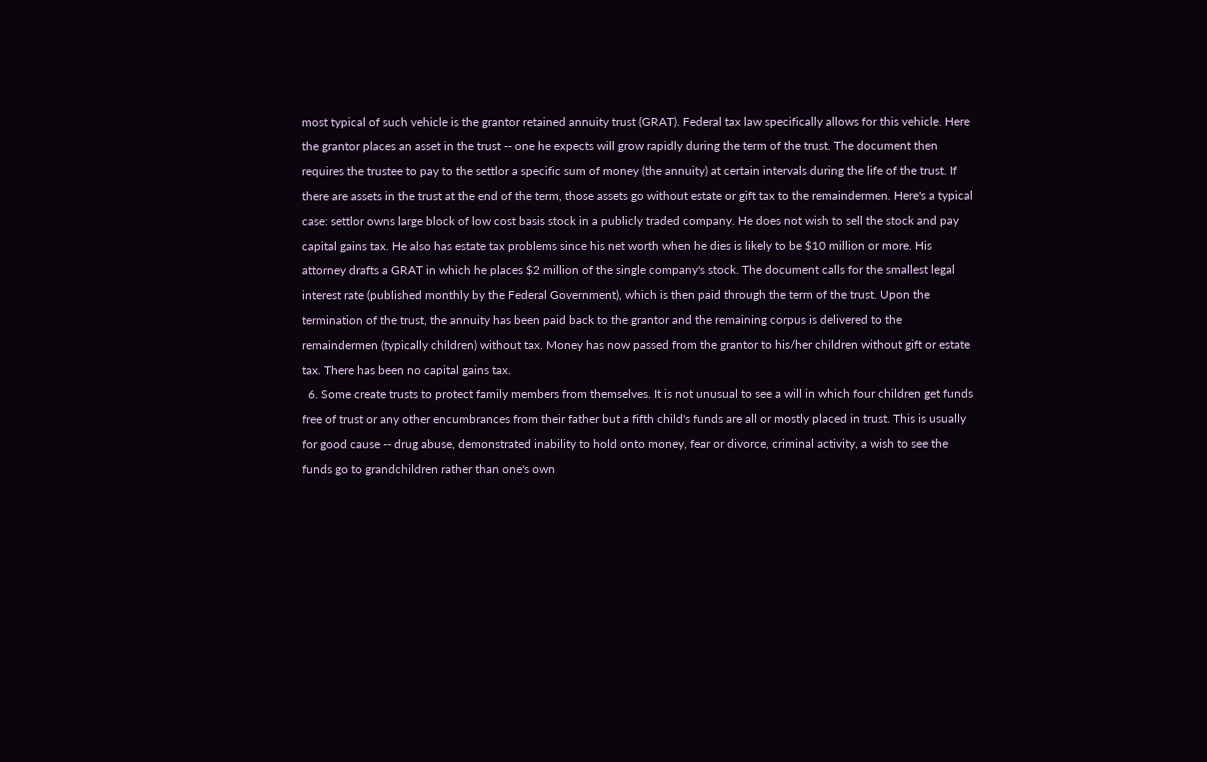most typical of such vehicle is the grantor retained annuity trust (GRAT). Federal tax law specifically allows for this vehicle. Here the grantor places an asset in the trust -- one he expects will grow rapidly during the term of the trust. The document then requires the trustee to pay to the settlor a specific sum of money (the annuity) at certain intervals during the life of the trust. If there are assets in the trust at the end of the term, those assets go without estate or gift tax to the remaindermen. Here's a typical case: settlor owns large block of low cost basis stock in a publicly traded company. He does not wish to sell the stock and pay capital gains tax. He also has estate tax problems since his net worth when he dies is likely to be $10 million or more. His attorney drafts a GRAT in which he places $2 million of the single company's stock. The document calls for the smallest legal interest rate (published monthly by the Federal Government), which is then paid through the term of the trust. Upon the termination of the trust, the annuity has been paid back to the grantor and the remaining corpus is delivered to the remaindermen (typically children) without tax. Money has now passed from the grantor to his/her children without gift or estate tax. There has been no capital gains tax.
  6. Some create trusts to protect family members from themselves. It is not unusual to see a will in which four children get funds free of trust or any other encumbrances from their father but a fifth child's funds are all or mostly placed in trust. This is usually for good cause -- drug abuse, demonstrated inability to hold onto money, fear or divorce, criminal activity, a wish to see the funds go to grandchildren rather than one's own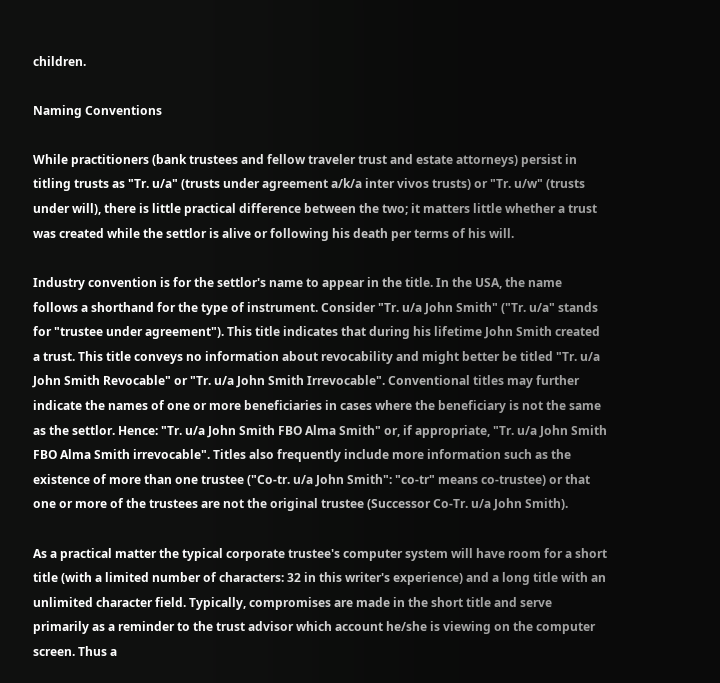children.

Naming Conventions

While practitioners (bank trustees and fellow traveler trust and estate attorneys) persist in titling trusts as "Tr. u/a" (trusts under agreement a/k/a inter vivos trusts) or "Tr. u/w" (trusts under will), there is little practical difference between the two; it matters little whether a trust was created while the settlor is alive or following his death per terms of his will.

Industry convention is for the settlor's name to appear in the title. In the USA, the name follows a shorthand for the type of instrument. Consider "Tr. u/a John Smith" ("Tr. u/a" stands for "trustee under agreement"). This title indicates that during his lifetime John Smith created a trust. This title conveys no information about revocability and might better be titled "Tr. u/a John Smith Revocable" or "Tr. u/a John Smith Irrevocable". Conventional titles may further indicate the names of one or more beneficiaries in cases where the beneficiary is not the same as the settlor. Hence: "Tr. u/a John Smith FBO Alma Smith" or, if appropriate, "Tr. u/a John Smith FBO Alma Smith irrevocable". Titles also frequently include more information such as the existence of more than one trustee ("Co-tr. u/a John Smith": "co-tr" means co-trustee) or that one or more of the trustees are not the original trustee (Successor Co-Tr. u/a John Smith).

As a practical matter the typical corporate trustee's computer system will have room for a short title (with a limited number of characters: 32 in this writer's experience) and a long title with an unlimited character field. Typically, compromises are made in the short title and serve primarily as a reminder to the trust advisor which account he/she is viewing on the computer screen. Thus a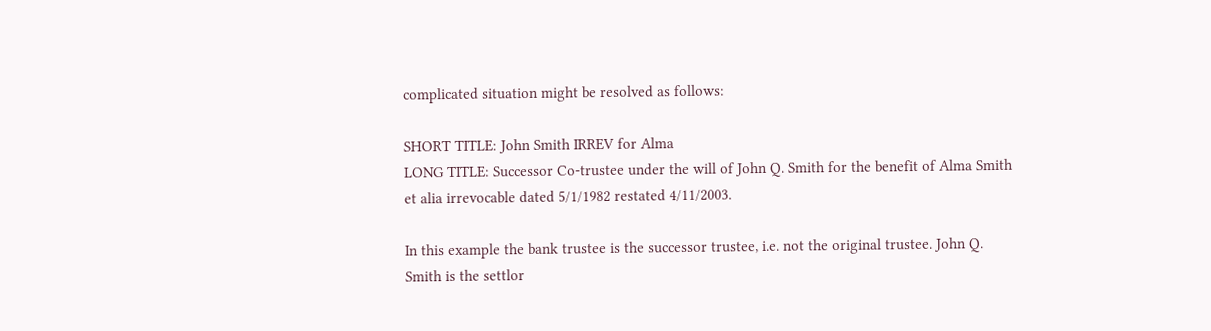complicated situation might be resolved as follows:

SHORT TITLE: John Smith IRREV for Alma
LONG TITLE: Successor Co-trustee under the will of John Q. Smith for the benefit of Alma Smith et alia irrevocable dated 5/1/1982 restated 4/11/2003.

In this example the bank trustee is the successor trustee, i.e. not the original trustee. John Q. Smith is the settlor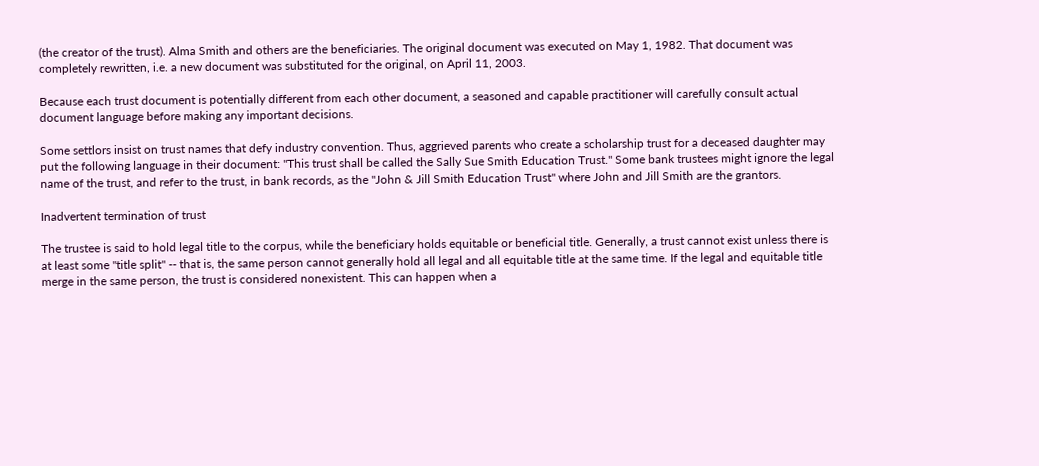(the creator of the trust). Alma Smith and others are the beneficiaries. The original document was executed on May 1, 1982. That document was completely rewritten, i.e. a new document was substituted for the original, on April 11, 2003.

Because each trust document is potentially different from each other document, a seasoned and capable practitioner will carefully consult actual document language before making any important decisions.

Some settlors insist on trust names that defy industry convention. Thus, aggrieved parents who create a scholarship trust for a deceased daughter may put the following language in their document: "This trust shall be called the Sally Sue Smith Education Trust." Some bank trustees might ignore the legal name of the trust, and refer to the trust, in bank records, as the "John & Jill Smith Education Trust" where John and Jill Smith are the grantors.

Inadvertent termination of trust

The trustee is said to hold legal title to the corpus, while the beneficiary holds equitable or beneficial title. Generally, a trust cannot exist unless there is at least some "title split" -- that is, the same person cannot generally hold all legal and all equitable title at the same time. If the legal and equitable title merge in the same person, the trust is considered nonexistent. This can happen when a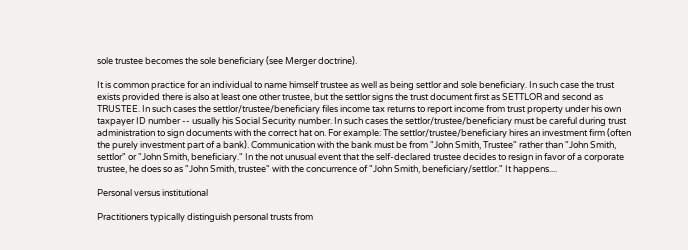sole trustee becomes the sole beneficiary (see Merger doctrine).

It is common practice for an individual to name himself trustee as well as being settlor and sole beneficiary. In such case the trust exists provided there is also at least one other trustee, but the settlor signs the trust document first as SETTLOR and second as TRUSTEE. In such cases the settlor/trustee/beneficiary files income tax returns to report income from trust property under his own taxpayer ID number -- usually his Social Security number. In such cases the settlor/trustee/beneficiary must be careful during trust administration to sign documents with the correct hat on. For example: The settlor/trustee/beneficiary hires an investment firm (often the purely investment part of a bank). Communication with the bank must be from "John Smith, Trustee" rather than "John Smith, settlor" or "John Smith, beneficiary." In the not unusual event that the self-declared trustee decides to resign in favor of a corporate trustee, he does so as "John Smith, trustee" with the concurrence of "John Smith, beneficiary/settlor." It happens....

Personal versus institutional

Practitioners typically distinguish personal trusts from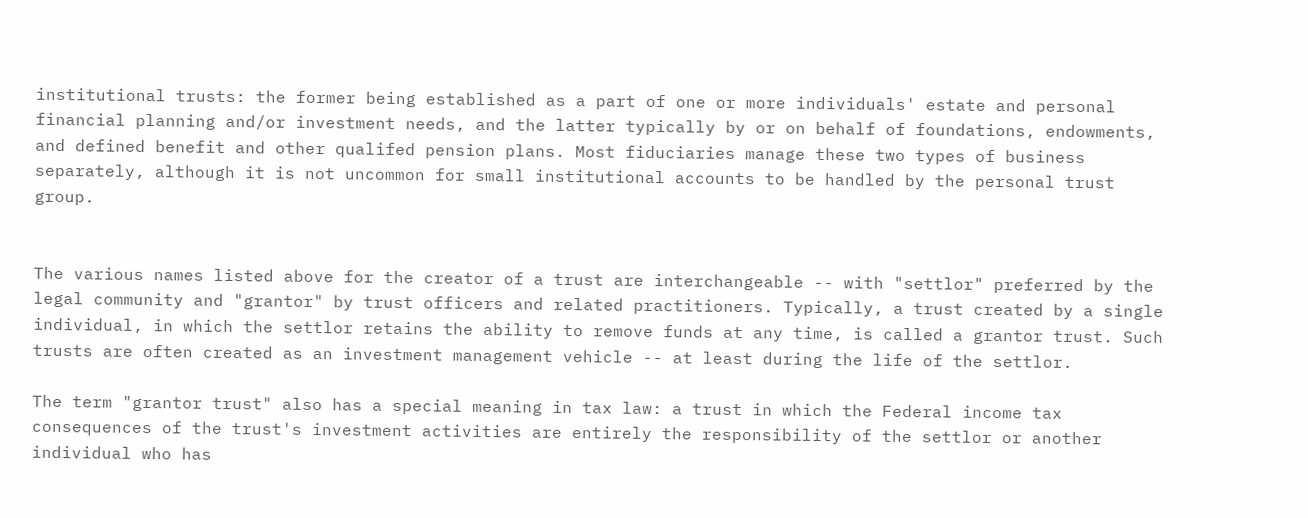institutional trusts: the former being established as a part of one or more individuals' estate and personal financial planning and/or investment needs, and the latter typically by or on behalf of foundations, endowments, and defined benefit and other qualifed pension plans. Most fiduciaries manage these two types of business separately, although it is not uncommon for small institutional accounts to be handled by the personal trust group.


The various names listed above for the creator of a trust are interchangeable -- with "settlor" preferred by the legal community and "grantor" by trust officers and related practitioners. Typically, a trust created by a single individual, in which the settlor retains the ability to remove funds at any time, is called a grantor trust. Such trusts are often created as an investment management vehicle -- at least during the life of the settlor.

The term "grantor trust" also has a special meaning in tax law: a trust in which the Federal income tax consequences of the trust's investment activities are entirely the responsibility of the settlor or another individual who has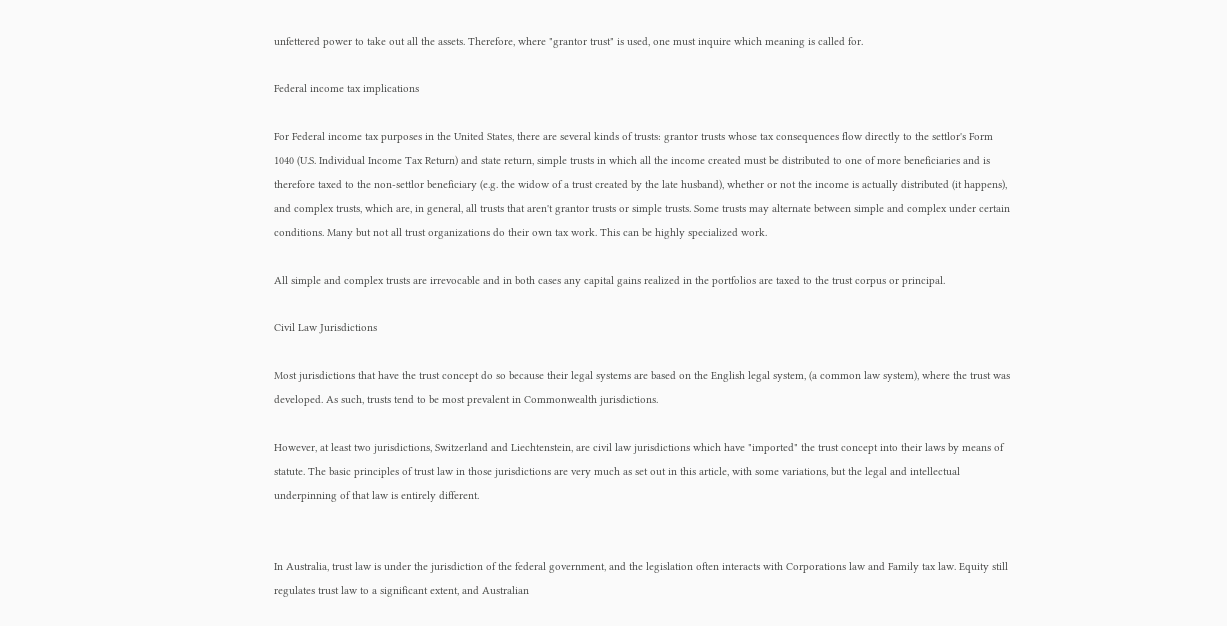unfettered power to take out all the assets. Therefore, where "grantor trust" is used, one must inquire which meaning is called for.

Federal income tax implications

For Federal income tax purposes in the United States, there are several kinds of trusts: grantor trusts whose tax consequences flow directly to the settlor's Form 1040 (U.S. Individual Income Tax Return) and state return, simple trusts in which all the income created must be distributed to one of more beneficiaries and is therefore taxed to the non-settlor beneficiary (e.g. the widow of a trust created by the late husband), whether or not the income is actually distributed (it happens), and complex trusts, which are, in general, all trusts that aren't grantor trusts or simple trusts. Some trusts may alternate between simple and complex under certain conditions. Many but not all trust organizations do their own tax work. This can be highly specialized work.

All simple and complex trusts are irrevocable and in both cases any capital gains realized in the portfolios are taxed to the trust corpus or principal.

Civil Law Jurisdictions

Most jurisdictions that have the trust concept do so because their legal systems are based on the English legal system, (a common law system), where the trust was developed. As such, trusts tend to be most prevalent in Commonwealth jurisdictions.

However, at least two jurisdictions, Switzerland and Liechtenstein, are civil law jurisdictions which have "imported" the trust concept into their laws by means of statute. The basic principles of trust law in those jurisdictions are very much as set out in this article, with some variations, but the legal and intellectual underpinning of that law is entirely different.


In Australia, trust law is under the jurisdiction of the federal government, and the legislation often interacts with Corporations law and Family tax law. Equity still regulates trust law to a significant extent, and Australian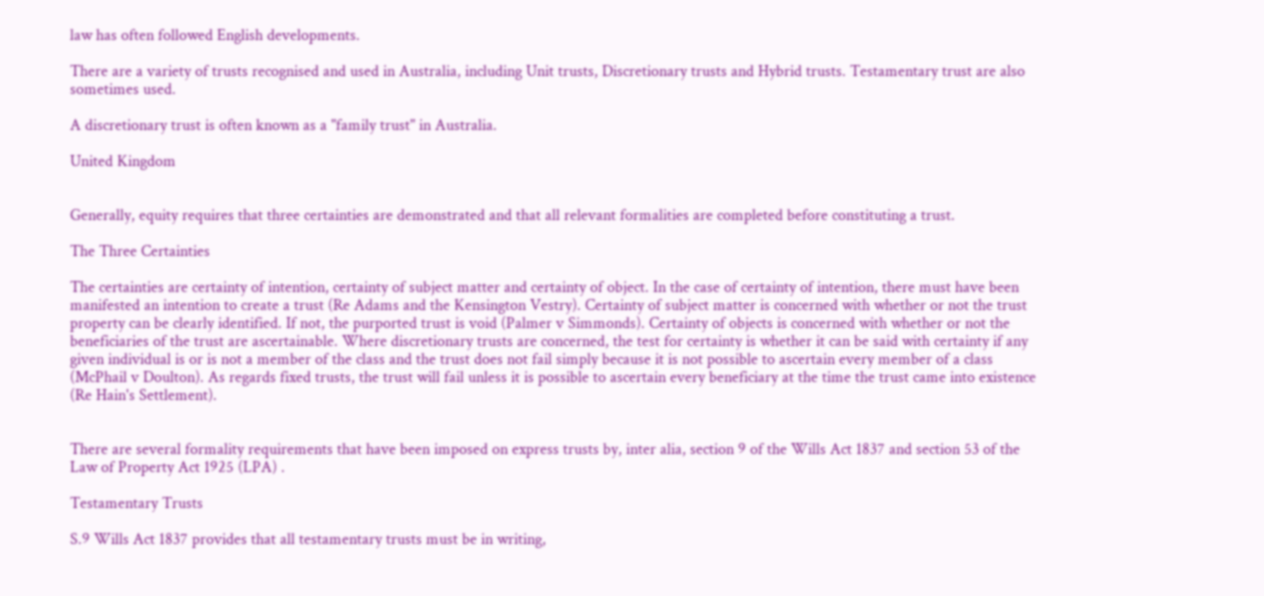law has often followed English developments.

There are a variety of trusts recognised and used in Australia, including Unit trusts, Discretionary trusts and Hybrid trusts. Testamentary trust are also sometimes used.

A discretionary trust is often known as a "family trust" in Australia.

United Kingdom


Generally, equity requires that three certainties are demonstrated and that all relevant formalities are completed before constituting a trust.

The Three Certainties

The certainties are certainty of intention, certainty of subject matter and certainty of object. In the case of certainty of intention, there must have been manifested an intention to create a trust (Re Adams and the Kensington Vestry). Certainty of subject matter is concerned with whether or not the trust property can be clearly identified. If not, the purported trust is void (Palmer v Simmonds). Certainty of objects is concerned with whether or not the beneficiaries of the trust are ascertainable. Where discretionary trusts are concerned, the test for certainty is whether it can be said with certainty if any given individual is or is not a member of the class and the trust does not fail simply because it is not possible to ascertain every member of a class (McPhail v Doulton). As regards fixed trusts, the trust will fail unless it is possible to ascertain every beneficiary at the time the trust came into existence (Re Hain's Settlement).


There are several formality requirements that have been imposed on express trusts by, inter alia, section 9 of the Wills Act 1837 and section 53 of the Law of Property Act 1925 (LPA) .

Testamentary Trusts

S.9 Wills Act 1837 provides that all testamentary trusts must be in writing,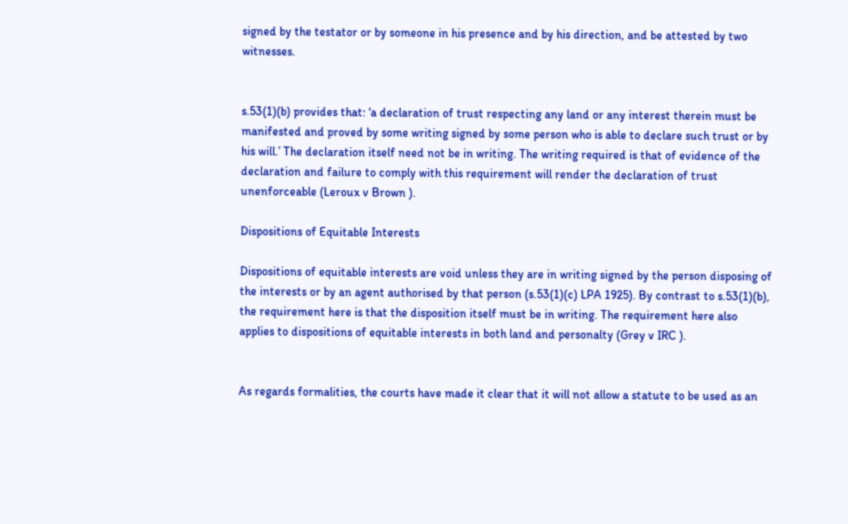signed by the testator or by someone in his presence and by his direction, and be attested by two witnesses.


s.53(1)(b) provides that: ‘a declaration of trust respecting any land or any interest therein must be manifested and proved by some writing signed by some person who is able to declare such trust or by his will.’ The declaration itself need not be in writing. The writing required is that of evidence of the declaration and failure to comply with this requirement will render the declaration of trust unenforceable (Leroux v Brown ).

Dispositions of Equitable Interests

Dispositions of equitable interests are void unless they are in writing signed by the person disposing of the interests or by an agent authorised by that person (s.53(1)(c) LPA 1925). By contrast to s.53(1)(b), the requirement here is that the disposition itself must be in writing. The requirement here also applies to dispositions of equitable interests in both land and personalty (Grey v IRC ).


As regards formalities, the courts have made it clear that it will not allow a statute to be used as an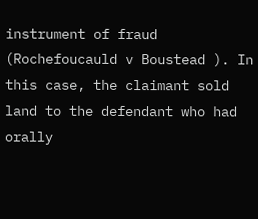instrument of fraud (Rochefoucauld v Boustead ). In this case, the claimant sold land to the defendant who had orally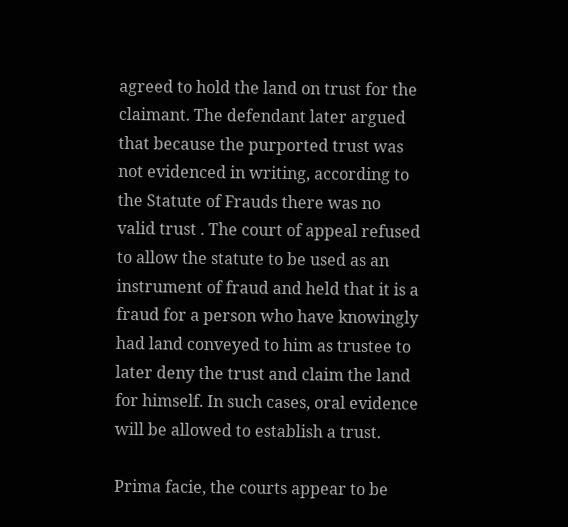agreed to hold the land on trust for the claimant. The defendant later argued that because the purported trust was not evidenced in writing, according to the Statute of Frauds there was no valid trust . The court of appeal refused to allow the statute to be used as an instrument of fraud and held that it is a fraud for a person who have knowingly had land conveyed to him as trustee to later deny the trust and claim the land for himself. In such cases, oral evidence will be allowed to establish a trust.

Prima facie, the courts appear to be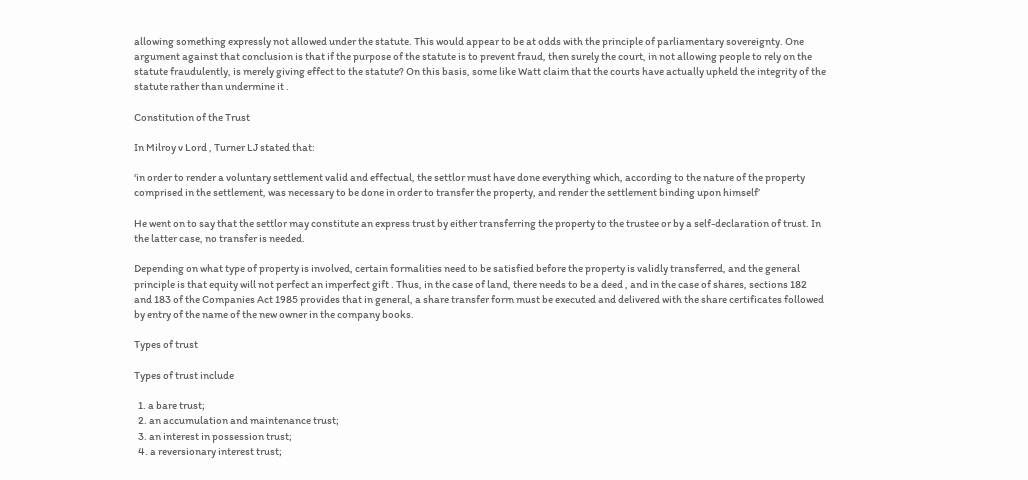allowing something expressly not allowed under the statute. This would appear to be at odds with the principle of parliamentary sovereignty. One argument against that conclusion is that if the purpose of the statute is to prevent fraud, then surely the court, in not allowing people to rely on the statute fraudulently, is merely giving effect to the statute? On this basis, some like Watt claim that the courts have actually upheld the integrity of the statute rather than undermine it .

Constitution of the Trust

In Milroy v Lord , Turner LJ stated that:

‘in order to render a voluntary settlement valid and effectual, the settlor must have done everything which, according to the nature of the property comprised in the settlement, was necessary to be done in order to transfer the property, and render the settlement binding upon himself’

He went on to say that the settlor may constitute an express trust by either transferring the property to the trustee or by a self-declaration of trust. In the latter case, no transfer is needed.

Depending on what type of property is involved, certain formalities need to be satisfied before the property is validly transferred, and the general principle is that equity will not perfect an imperfect gift . Thus, in the case of land, there needs to be a deed , and in the case of shares, sections 182 and 183 of the Companies Act 1985 provides that in general, a share transfer form must be executed and delivered with the share certificates followed by entry of the name of the new owner in the company books.

Types of trust

Types of trust include

  1. a bare trust;
  2. an accumulation and maintenance trust;
  3. an interest in possession trust;
  4. a reversionary interest trust;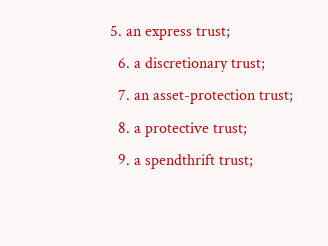5. an express trust;
  6. a discretionary trust;
  7. an asset-protection trust;
  8. a protective trust;
  9. a spendthrift trust;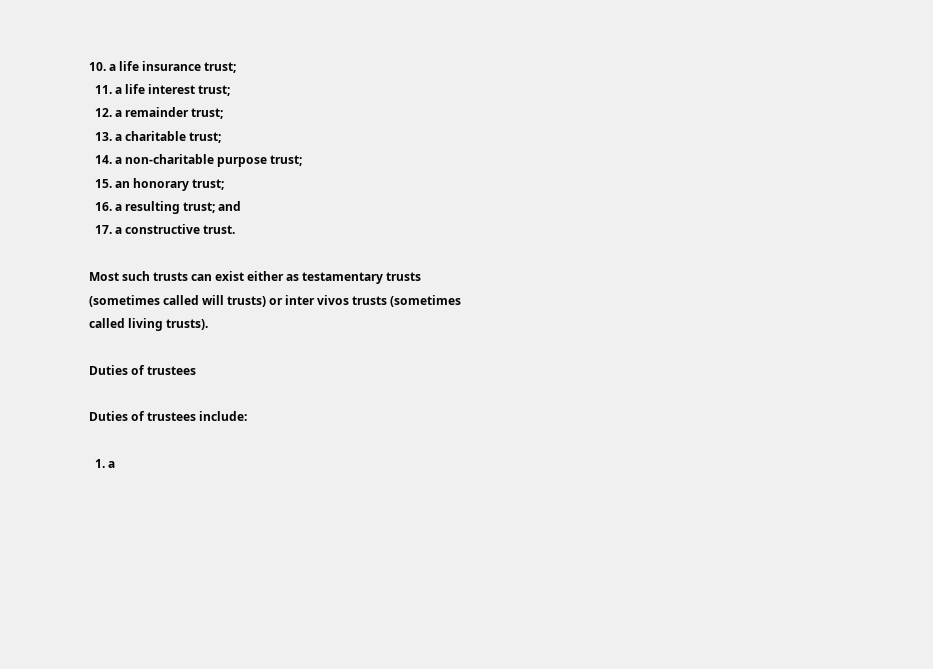10. a life insurance trust;
  11. a life interest trust;
  12. a remainder trust;
  13. a charitable trust;
  14. a non-charitable purpose trust;
  15. an honorary trust;
  16. a resulting trust; and
  17. a constructive trust.

Most such trusts can exist either as testamentary trusts (sometimes called will trusts) or inter vivos trusts (sometimes called living trusts).

Duties of trustees

Duties of trustees include:

  1. a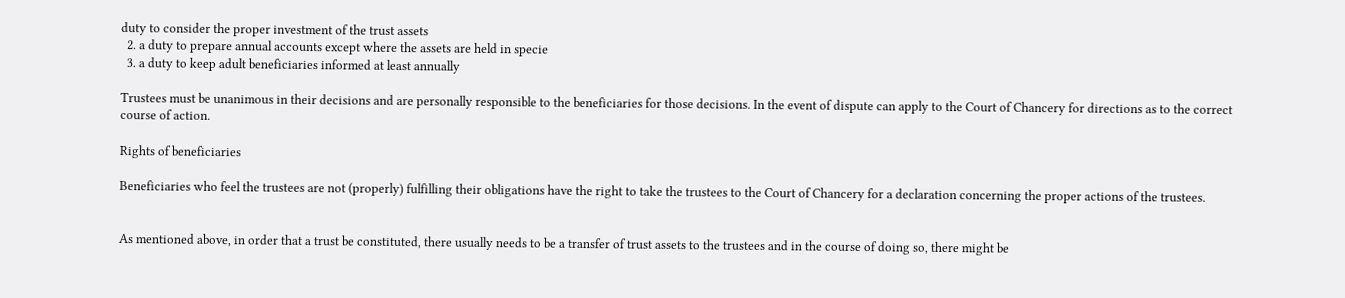duty to consider the proper investment of the trust assets
  2. a duty to prepare annual accounts except where the assets are held in specie
  3. a duty to keep adult beneficiaries informed at least annually

Trustees must be unanimous in their decisions and are personally responsible to the beneficiaries for those decisions. In the event of dispute can apply to the Court of Chancery for directions as to the correct course of action.

Rights of beneficiaries

Beneficiaries who feel the trustees are not (properly) fulfilling their obligations have the right to take the trustees to the Court of Chancery for a declaration concerning the proper actions of the trustees.


As mentioned above, in order that a trust be constituted, there usually needs to be a transfer of trust assets to the trustees and in the course of doing so, there might be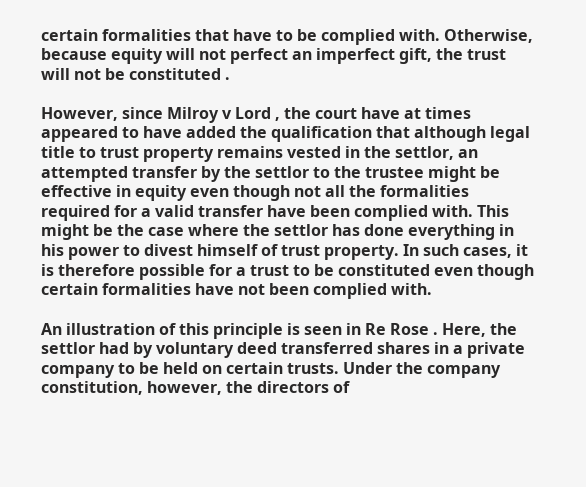certain formalities that have to be complied with. Otherwise, because equity will not perfect an imperfect gift, the trust will not be constituted .

However, since Milroy v Lord , the court have at times appeared to have added the qualification that although legal title to trust property remains vested in the settlor, an attempted transfer by the settlor to the trustee might be effective in equity even though not all the formalities required for a valid transfer have been complied with. This might be the case where the settlor has done everything in his power to divest himself of trust property. In such cases, it is therefore possible for a trust to be constituted even though certain formalities have not been complied with.

An illustration of this principle is seen in Re Rose . Here, the settlor had by voluntary deed transferred shares in a private company to be held on certain trusts. Under the company constitution, however, the directors of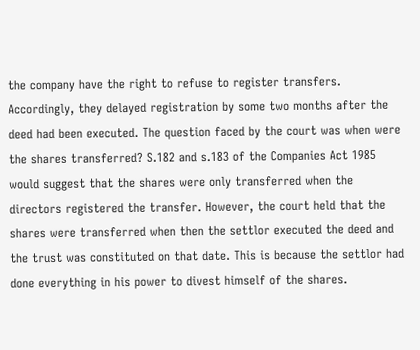the company have the right to refuse to register transfers. Accordingly, they delayed registration by some two months after the deed had been executed. The question faced by the court was when were the shares transferred? S.182 and s.183 of the Companies Act 1985 would suggest that the shares were only transferred when the directors registered the transfer. However, the court held that the shares were transferred when then the settlor executed the deed and the trust was constituted on that date. This is because the settlor had done everything in his power to divest himself of the shares.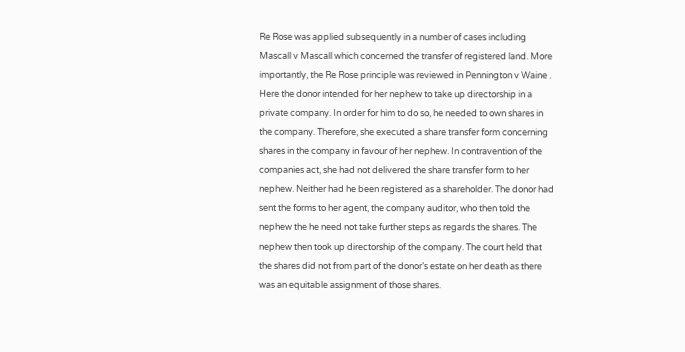Re Rose was applied subsequently in a number of cases including Mascall v Mascall which concerned the transfer of registered land. More importantly, the Re Rose principle was reviewed in Pennington v Waine . Here the donor intended for her nephew to take up directorship in a private company. In order for him to do so, he needed to own shares in the company. Therefore, she executed a share transfer form concerning shares in the company in favour of her nephew. In contravention of the companies act, she had not delivered the share transfer form to her nephew. Neither had he been registered as a shareholder. The donor had sent the forms to her agent, the company auditor, who then told the nephew the he need not take further steps as regards the shares. The nephew then took up directorship of the company. The court held that the shares did not from part of the donor’s estate on her death as there was an equitable assignment of those shares.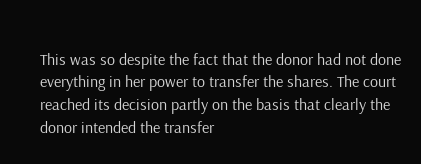This was so despite the fact that the donor had not done everything in her power to transfer the shares. The court reached its decision partly on the basis that clearly the donor intended the transfer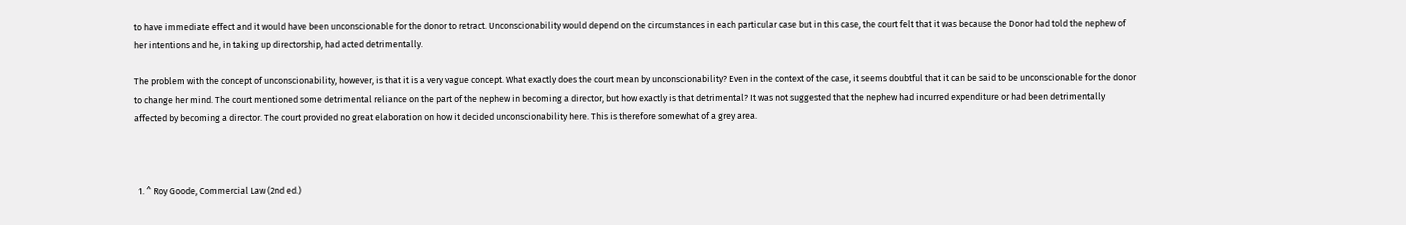to have immediate effect and it would have been unconscionable for the donor to retract. Unconscionability would depend on the circumstances in each particular case but in this case, the court felt that it was because the Donor had told the nephew of her intentions and he, in taking up directorship, had acted detrimentally.

The problem with the concept of unconscionability, however, is that it is a very vague concept. What exactly does the court mean by unconscionability? Even in the context of the case, it seems doubtful that it can be said to be unconscionable for the donor to change her mind. The court mentioned some detrimental reliance on the part of the nephew in becoming a director, but how exactly is that detrimental? It was not suggested that the nephew had incurred expenditure or had been detrimentally affected by becoming a director. The court provided no great elaboration on how it decided unconscionability here. This is therefore somewhat of a grey area.



  1. ^ Roy Goode, Commercial Law (2nd ed.)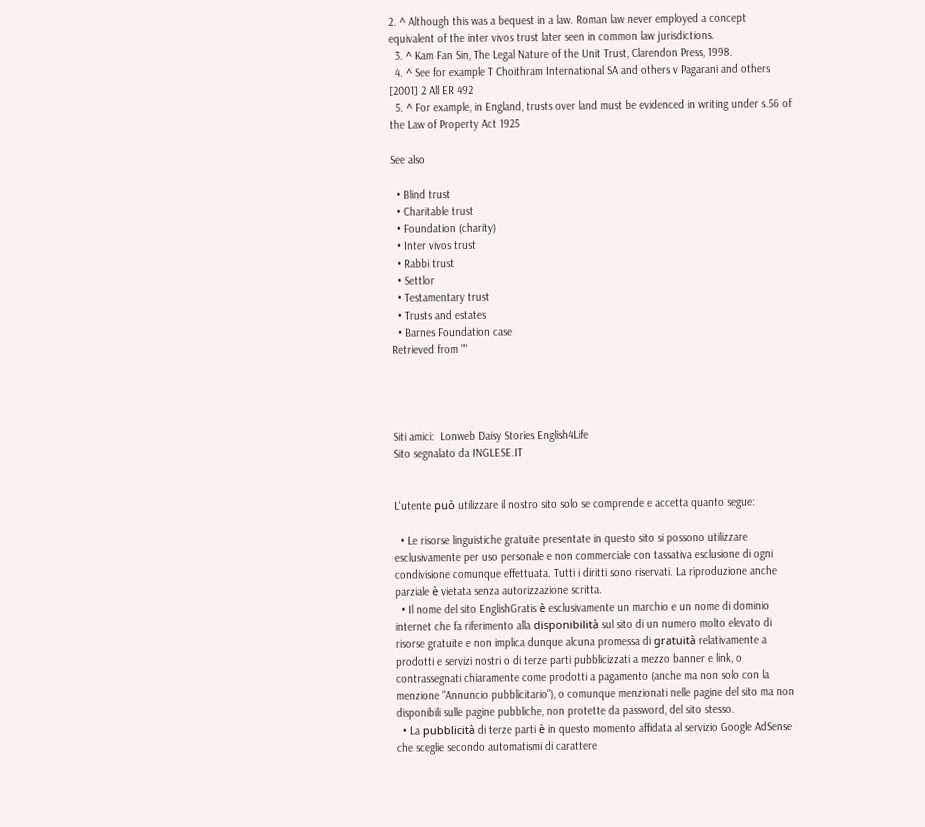2. ^ Although this was a bequest in a law. Roman law never employed a concept equivalent of the inter vivos trust later seen in common law jurisdictions.
  3. ^ Kam Fan Sin, The Legal Nature of the Unit Trust, Clarendon Press, 1998.
  4. ^ See for example T Choithram International SA and others v Pagarani and others [2001] 2 All ER 492
  5. ^ For example, in England, trusts over land must be evidenced in writing under s.56 of the Law of Property Act 1925

See also

  • Blind trust
  • Charitable trust
  • Foundation (charity)
  • Inter vivos trust
  • Rabbi trust
  • Settlor
  • Testamentary trust
  • Trusts and estates
  • Barnes Foundation case
Retrieved from ""




Siti amici:  Lonweb Daisy Stories English4Life
Sito segnalato da INGLESE.IT


L'utente può utilizzare il nostro sito solo se comprende e accetta quanto segue:

  • Le risorse linguistiche gratuite presentate in questo sito si possono utilizzare esclusivamente per uso personale e non commerciale con tassativa esclusione di ogni condivisione comunque effettuata. Tutti i diritti sono riservati. La riproduzione anche parziale è vietata senza autorizzazione scritta.
  • Il nome del sito EnglishGratis è esclusivamente un marchio e un nome di dominio internet che fa riferimento alla disponibilità sul sito di un numero molto elevato di risorse gratuite e non implica dunque alcuna promessa di gratuità relativamente a prodotti e servizi nostri o di terze parti pubblicizzati a mezzo banner e link, o contrassegnati chiaramente come prodotti a pagamento (anche ma non solo con la menzione "Annuncio pubblicitario"), o comunque menzionati nelle pagine del sito ma non disponibili sulle pagine pubbliche, non protette da password, del sito stesso.
  • La pubblicità di terze parti è in questo momento affidata al servizio Google AdSense che sceglie secondo automatismi di carattere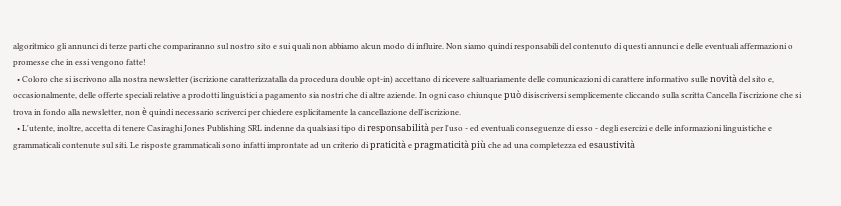algoritmico gli annunci di terze parti che compariranno sul nostro sito e sui quali non abbiamo alcun modo di influire. Non siamo quindi responsabili del contenuto di questi annunci e delle eventuali affermazioni o promesse che in essi vengono fatte!
  • Coloro che si iscrivono alla nostra newsletter (iscrizione caratterizzatalla da procedura double opt-in) accettano di ricevere saltuariamente delle comunicazioni di carattere informativo sulle novità del sito e, occasionalmente, delle offerte speciali relative a prodotti linguistici a pagamento sia nostri che di altre aziende. In ogni caso chiunque può disiscriversi semplicemente cliccando sulla scritta Cancella l'iscrizione che si trova in fondo alla newsletter, non è quindi necessario scriverci per chiedere esplicitamente la cancellazione dell'iscrizione.
  • L'utente, inoltre, accetta di tenere Casiraghi Jones Publishing SRL indenne da qualsiasi tipo di responsabilità per l'uso - ed eventuali conseguenze di esso - degli esercizi e delle informazioni linguistiche e grammaticali contenute sul siti. Le risposte grammaticali sono infatti improntate ad un criterio di praticità e pragmaticità più che ad una completezza ed esaustività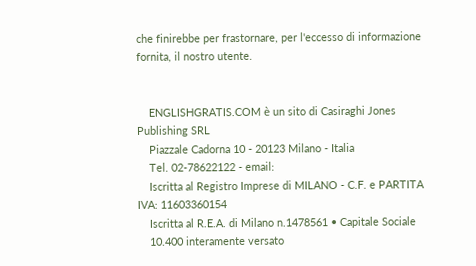che finirebbe per frastornare, per l'eccesso di informazione fornita, il nostro utente.


    ENGLISHGRATIS.COM è un sito di Casiraghi Jones Publishing SRL
    Piazzale Cadorna 10 - 20123 Milano - Italia
    Tel. 02-78622122 - email:
    Iscritta al Registro Imprese di MILANO - C.F. e PARTITA IVA: 11603360154
    Iscritta al R.E.A. di Milano n.1478561 • Capitale Sociale
    10.400 interamente versato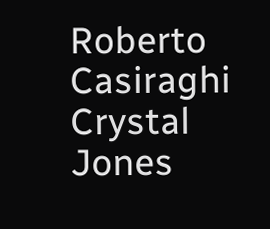Roberto Casiraghi                                                                                Crystal Jones